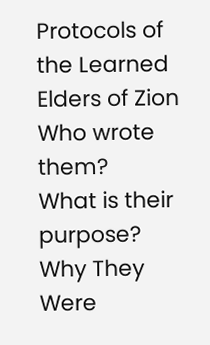Protocols of the Learned Elders of Zion
Who wrote them?
What is their purpose?
Why They Were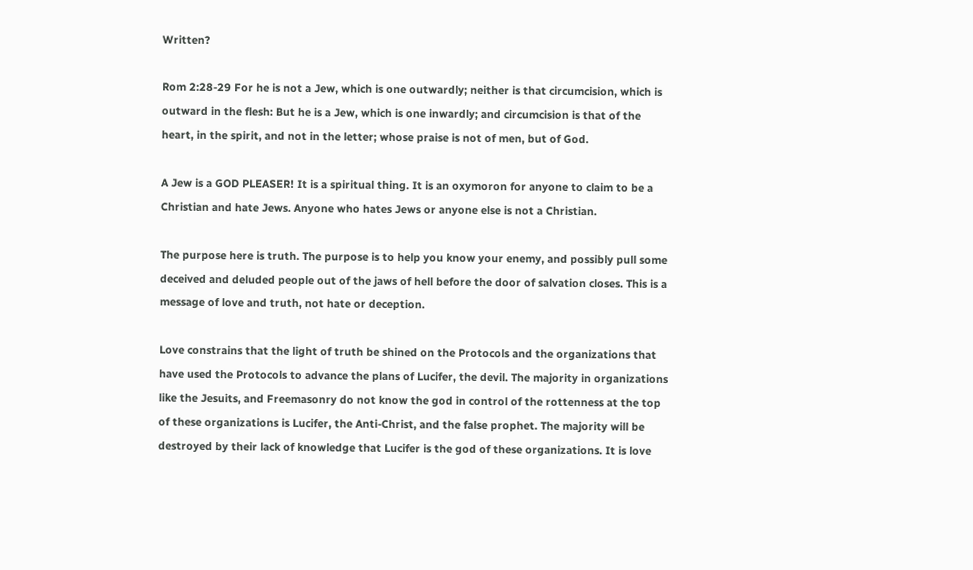Written?

Rom 2:28-29 For he is not a Jew, which is one outwardly; neither is that circumcision, which is outward in the flesh: But he is a Jew, which is one inwardly; and circumcision is that of the heart, in the spirit, and not in the letter; whose praise is not of men, but of God.

A Jew is a GOD PLEASER! It is a spiritual thing. It is an oxymoron for anyone to claim to be a Christian and hate Jews. Anyone who hates Jews or anyone else is not a Christian.

The purpose here is truth. The purpose is to help you know your enemy, and possibly pull some deceived and deluded people out of the jaws of hell before the door of salvation closes. This is a message of love and truth, not hate or deception.

Love constrains that the light of truth be shined on the Protocols and the organizations that have used the Protocols to advance the plans of Lucifer, the devil. The majority in organizations like the Jesuits, and Freemasonry do not know the god in control of the rottenness at the top of these organizations is Lucifer, the Anti-Christ, and the false prophet. The majority will be destroyed by their lack of knowledge that Lucifer is the god of these organizations. It is love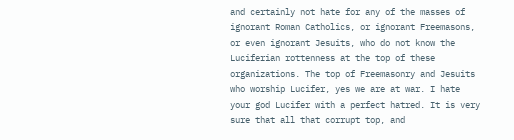and certainly not hate for any of the masses of ignorant Roman Catholics, or ignorant Freemasons, or even ignorant Jesuits, who do not know the Luciferian rottenness at the top of these organizations. The top of Freemasonry and Jesuits who worship Lucifer, yes we are at war. I hate your god Lucifer with a perfect hatred. It is very sure that all that corrupt top, and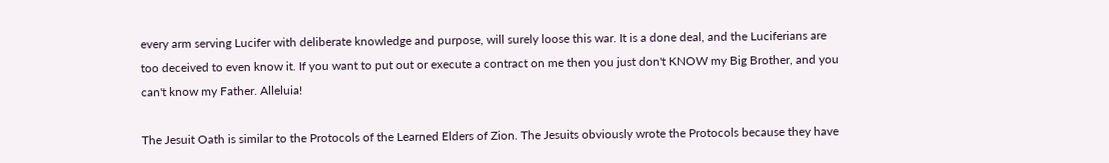every arm serving Lucifer with deliberate knowledge and purpose, will surely loose this war. It is a done deal, and the Luciferians are too deceived to even know it. If you want to put out or execute a contract on me then you just don't KNOW my Big Brother, and you can't know my Father. Alleluia!

The Jesuit Oath is similar to the Protocols of the Learned Elders of Zion. The Jesuits obviously wrote the Protocols because they have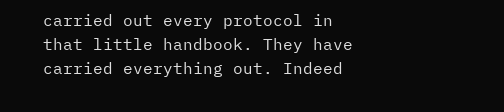carried out every protocol in that little handbook. They have carried everything out. Indeed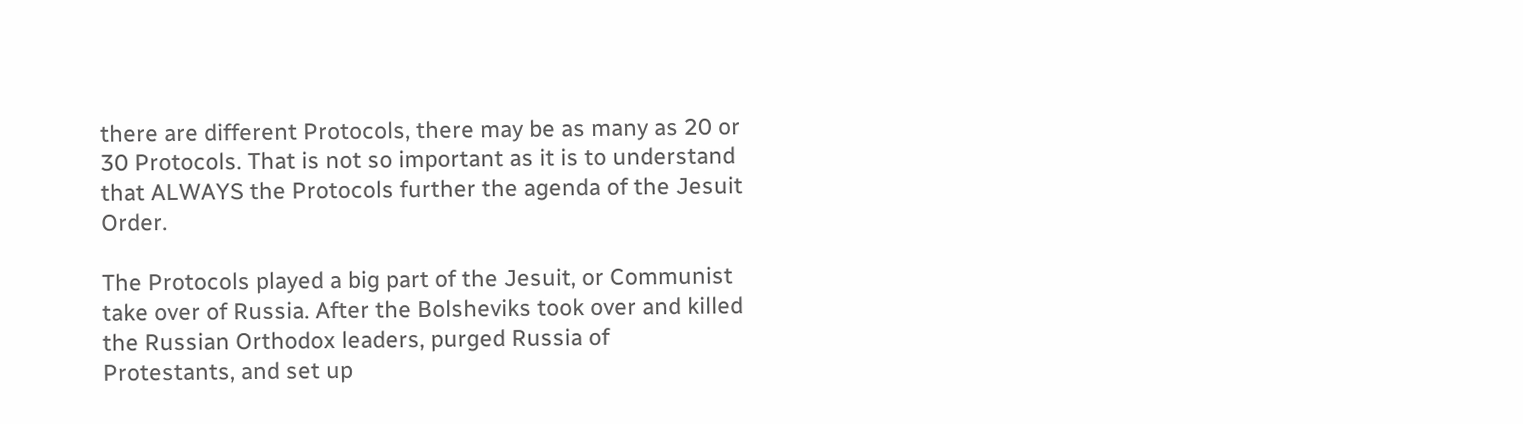there are different Protocols, there may be as many as 20 or 30 Protocols. That is not so important as it is to understand that ALWAYS the Protocols further the agenda of the Jesuit Order.

The Protocols played a big part of the Jesuit, or Communist take over of Russia. After the Bolsheviks took over and killed the Russian Orthodox leaders, purged Russia of Protestants, and set up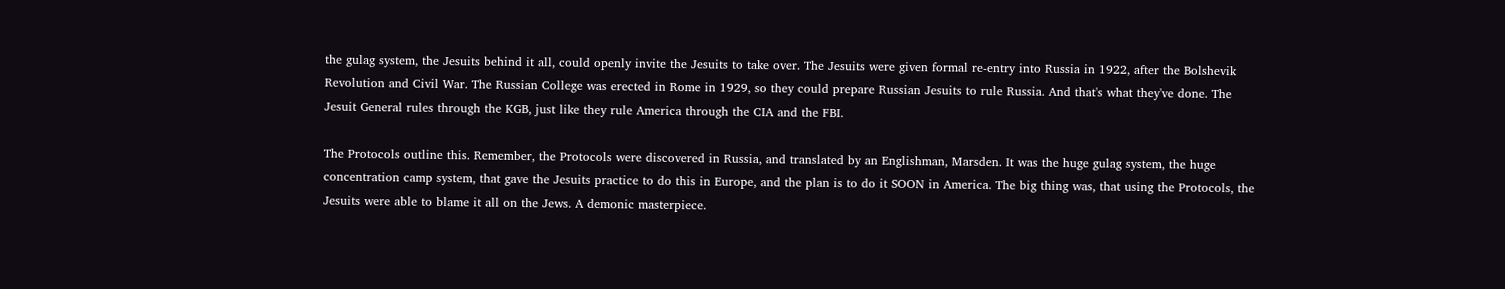the gulag system, the Jesuits behind it all, could openly invite the Jesuits to take over. The Jesuits were given formal re-entry into Russia in 1922, after the Bolshevik Revolution and Civil War. The Russian College was erected in Rome in 1929, so they could prepare Russian Jesuits to rule Russia. And that's what they've done. The Jesuit General rules through the KGB, just like they rule America through the CIA and the FBI.

The Protocols outline this. Remember, the Protocols were discovered in Russia, and translated by an Englishman, Marsden. It was the huge gulag system, the huge concentration camp system, that gave the Jesuits practice to do this in Europe, and the plan is to do it SOON in America. The big thing was, that using the Protocols, the Jesuits were able to blame it all on the Jews. A demonic masterpiece.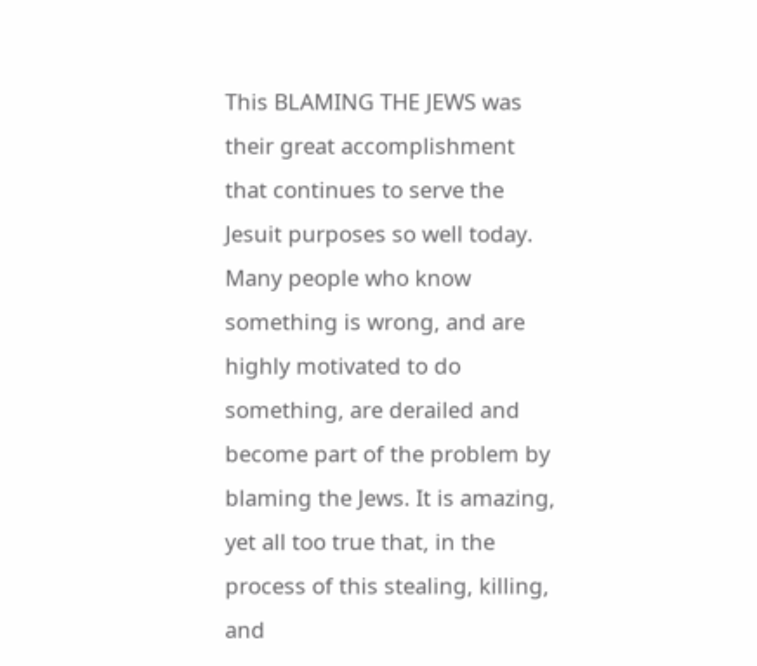This BLAMING THE JEWS was their great accomplishment that continues to serve the Jesuit purposes so well today. Many people who know something is wrong, and are highly motivated to do something, are derailed and become part of the problem by blaming the Jews. It is amazing, yet all too true that, in the process of this stealing, killing, and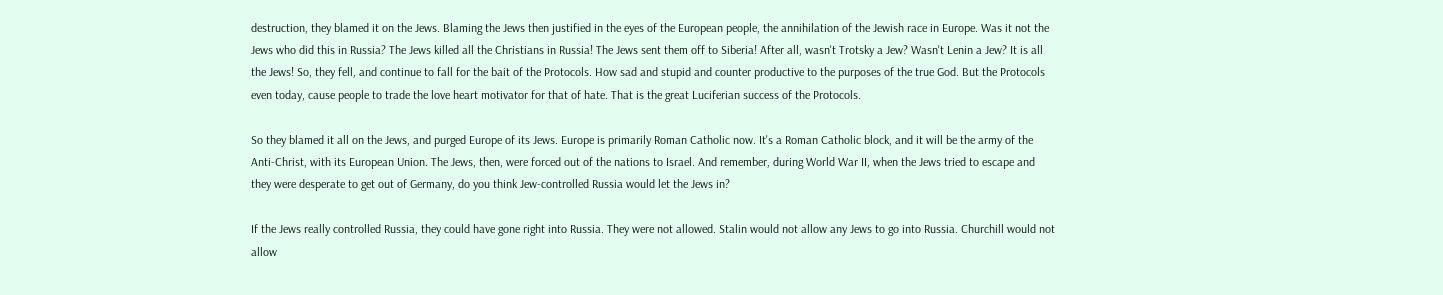destruction, they blamed it on the Jews. Blaming the Jews then justified in the eyes of the European people, the annihilation of the Jewish race in Europe. Was it not the Jews who did this in Russia? The Jews killed all the Christians in Russia! The Jews sent them off to Siberia! After all, wasn't Trotsky a Jew? Wasn't Lenin a Jew? It is all the Jews! So, they fell, and continue to fall for the bait of the Protocols. How sad and stupid and counter productive to the purposes of the true God. But the Protocols even today, cause people to trade the love heart motivator for that of hate. That is the great Luciferian success of the Protocols.

So they blamed it all on the Jews, and purged Europe of its Jews. Europe is primarily Roman Catholic now. It's a Roman Catholic block, and it will be the army of the Anti-Christ, with its European Union. The Jews, then, were forced out of the nations to Israel. And remember, during World War II, when the Jews tried to escape and they were desperate to get out of Germany, do you think Jew-controlled Russia would let the Jews in?

If the Jews really controlled Russia, they could have gone right into Russia. They were not allowed. Stalin would not allow any Jews to go into Russia. Churchill would not allow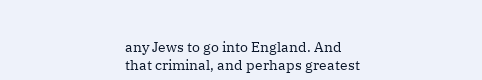any Jews to go into England. And that criminal, and perhaps greatest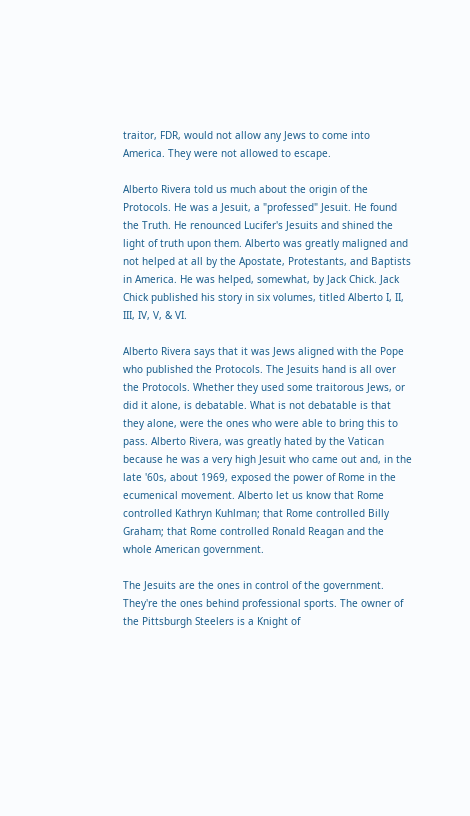traitor, FDR, would not allow any Jews to come into America. They were not allowed to escape.

Alberto Rivera told us much about the origin of the Protocols. He was a Jesuit, a "professed" Jesuit. He found the Truth. He renounced Lucifer's Jesuits and shined the light of truth upon them. Alberto was greatly maligned and not helped at all by the Apostate, Protestants, and Baptists in America. He was helped, somewhat, by Jack Chick. Jack Chick published his story in six volumes, titled Alberto I, II, III, IV, V, & VI.

Alberto Rivera says that it was Jews aligned with the Pope who published the Protocols. The Jesuits hand is all over the Protocols. Whether they used some traitorous Jews, or did it alone, is debatable. What is not debatable is that they alone, were the ones who were able to bring this to pass. Alberto Rivera, was greatly hated by the Vatican because he was a very high Jesuit who came out and, in the late '60s, about 1969, exposed the power of Rome in the ecumenical movement. Alberto let us know that Rome controlled Kathryn Kuhlman; that Rome controlled Billy Graham; that Rome controlled Ronald Reagan and the whole American government.

The Jesuits are the ones in control of the government. They're the ones behind professional sports. The owner of the Pittsburgh Steelers is a Knight of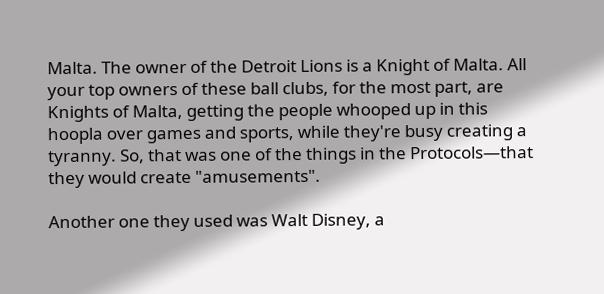Malta. The owner of the Detroit Lions is a Knight of Malta. All your top owners of these ball clubs, for the most part, are Knights of Malta, getting the people whooped up in this hoopla over games and sports, while they're busy creating a tyranny. So, that was one of the things in the Protocols—that they would create "amusements".

Another one they used was Walt Disney, a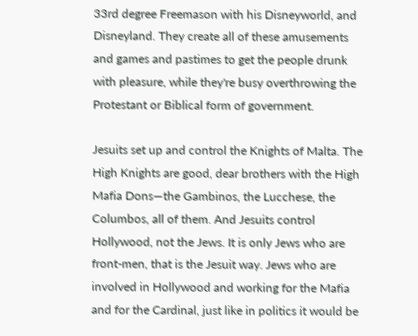33rd degree Freemason with his Disneyworld, and Disneyland. They create all of these amusements and games and pastimes to get the people drunk with pleasure, while they're busy overthrowing the Protestant or Biblical form of government.

Jesuits set up and control the Knights of Malta. The High Knights are good, dear brothers with the High Mafia Dons—the Gambinos, the Lucchese, the Columbos, all of them. And Jesuits control Hollywood, not the Jews. It is only Jews who are front-men, that is the Jesuit way. Jews who are involved in Hollywood and working for the Mafia and for the Cardinal, just like in politics it would be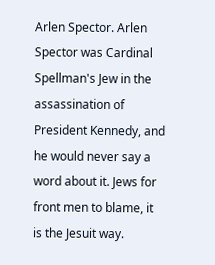Arlen Spector. Arlen Spector was Cardinal Spellman's Jew in the assassination of President Kennedy, and he would never say a word about it. Jews for front men to blame, it is the Jesuit way.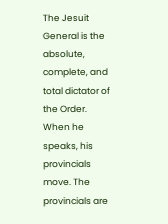The Jesuit General is the absolute, complete, and total dictator of the Order. When he speaks, his provincials move. The provincials are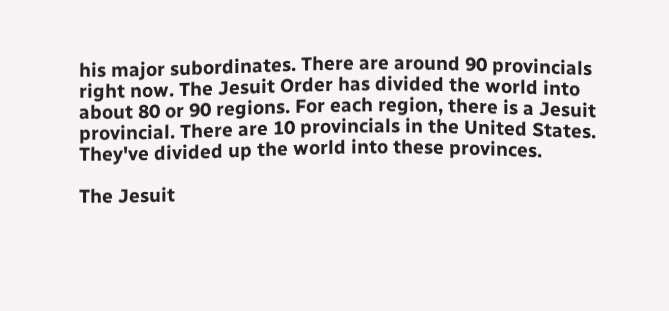his major subordinates. There are around 90 provincials right now. The Jesuit Order has divided the world into about 80 or 90 regions. For each region, there is a Jesuit provincial. There are 10 provincials in the United States. They've divided up the world into these provinces.

The Jesuit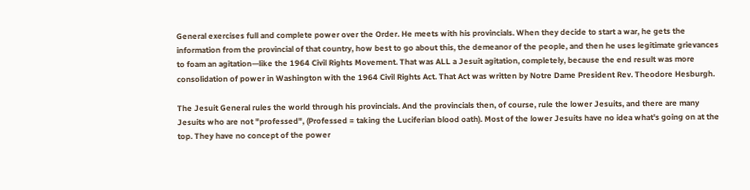General exercises full and complete power over the Order. He meets with his provincials. When they decide to start a war, he gets the information from the provincial of that country, how best to go about this, the demeanor of the people, and then he uses legitimate grievances to foam an agitation—like the 1964 Civil Rights Movement. That was ALL a Jesuit agitation, completely, because the end result was more consolidation of power in Washington with the 1964 Civil Rights Act. That Act was written by Notre Dame President Rev. Theodore Hesburgh.

The Jesuit General rules the world through his provincials. And the provincials then, of course, rule the lower Jesuits, and there are many Jesuits who are not "professed", (Professed = taking the Luciferian blood oath). Most of the lower Jesuits have no idea what's going on at the top. They have no concept of the power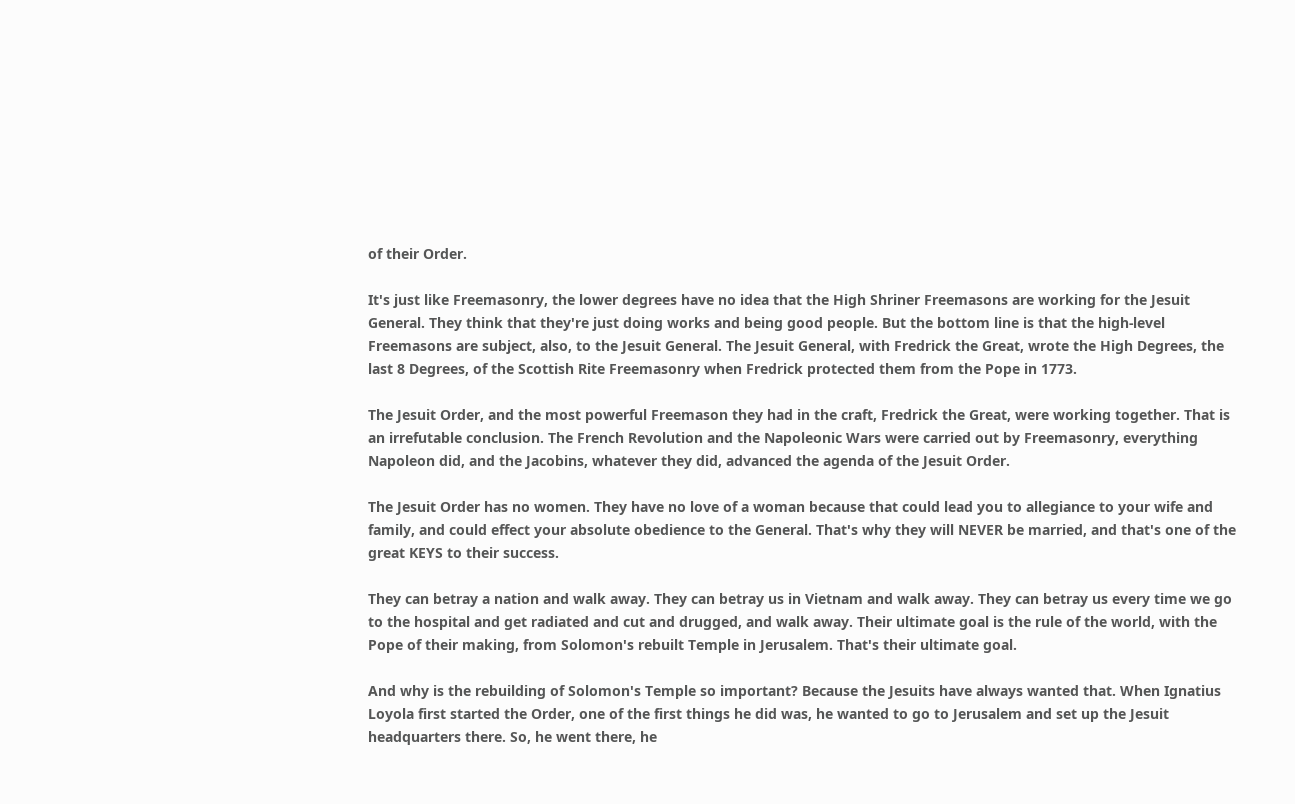of their Order.

It's just like Freemasonry, the lower degrees have no idea that the High Shriner Freemasons are working for the Jesuit General. They think that they're just doing works and being good people. But the bottom line is that the high-level Freemasons are subject, also, to the Jesuit General. The Jesuit General, with Fredrick the Great, wrote the High Degrees, the last 8 Degrees, of the Scottish Rite Freemasonry when Fredrick protected them from the Pope in 1773.

The Jesuit Order, and the most powerful Freemason they had in the craft, Fredrick the Great, were working together. That is an irrefutable conclusion. The French Revolution and the Napoleonic Wars were carried out by Freemasonry, everything Napoleon did, and the Jacobins, whatever they did, advanced the agenda of the Jesuit Order.

The Jesuit Order has no women. They have no love of a woman because that could lead you to allegiance to your wife and family, and could effect your absolute obedience to the General. That's why they will NEVER be married, and that's one of the great KEYS to their success.

They can betray a nation and walk away. They can betray us in Vietnam and walk away. They can betray us every time we go to the hospital and get radiated and cut and drugged, and walk away. Their ultimate goal is the rule of the world, with the Pope of their making, from Solomon's rebuilt Temple in Jerusalem. That's their ultimate goal.

And why is the rebuilding of Solomon's Temple so important? Because the Jesuits have always wanted that. When Ignatius Loyola first started the Order, one of the first things he did was, he wanted to go to Jerusalem and set up the Jesuit headquarters there. So, he went there, he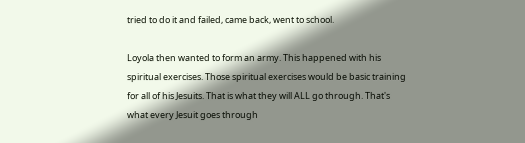tried to do it and failed, came back, went to school.

Loyola then wanted to form an army. This happened with his spiritual exercises. Those spiritual exercises would be basic training for all of his Jesuits. That is what they will ALL go through. That's what every Jesuit goes through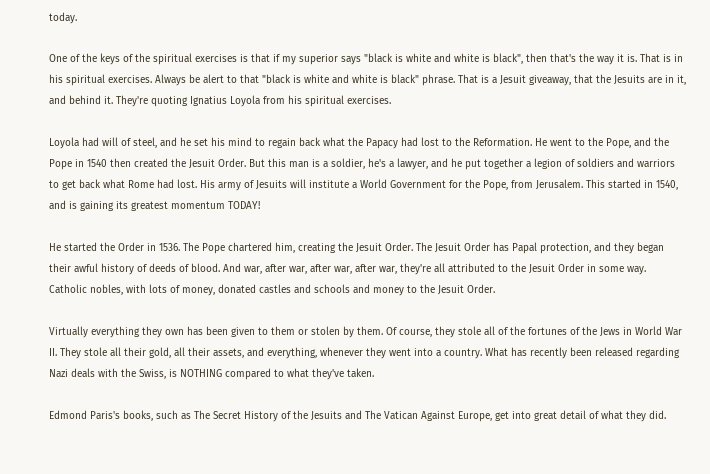today.

One of the keys of the spiritual exercises is that if my superior says "black is white and white is black", then that's the way it is. That is in his spiritual exercises. Always be alert to that "black is white and white is black" phrase. That is a Jesuit giveaway, that the Jesuits are in it, and behind it. They're quoting Ignatius Loyola from his spiritual exercises.

Loyola had will of steel, and he set his mind to regain back what the Papacy had lost to the Reformation. He went to the Pope, and the Pope in 1540 then created the Jesuit Order. But this man is a soldier, he's a lawyer, and he put together a legion of soldiers and warriors to get back what Rome had lost. His army of Jesuits will institute a World Government for the Pope, from Jerusalem. This started in 1540, and is gaining its greatest momentum TODAY!

He started the Order in 1536. The Pope chartered him, creating the Jesuit Order. The Jesuit Order has Papal protection, and they began their awful history of deeds of blood. And war, after war, after war, after war, they're all attributed to the Jesuit Order in some way. Catholic nobles, with lots of money, donated castles and schools and money to the Jesuit Order.

Virtually everything they own has been given to them or stolen by them. Of course, they stole all of the fortunes of the Jews in World War II. They stole all their gold, all their assets, and everything, whenever they went into a country. What has recently been released regarding Nazi deals with the Swiss, is NOTHING compared to what they've taken.

Edmond Paris's books, such as The Secret History of the Jesuits and The Vatican Against Europe, get into great detail of what they did.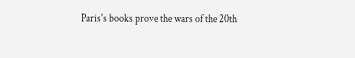Paris's books prove the wars of the 20th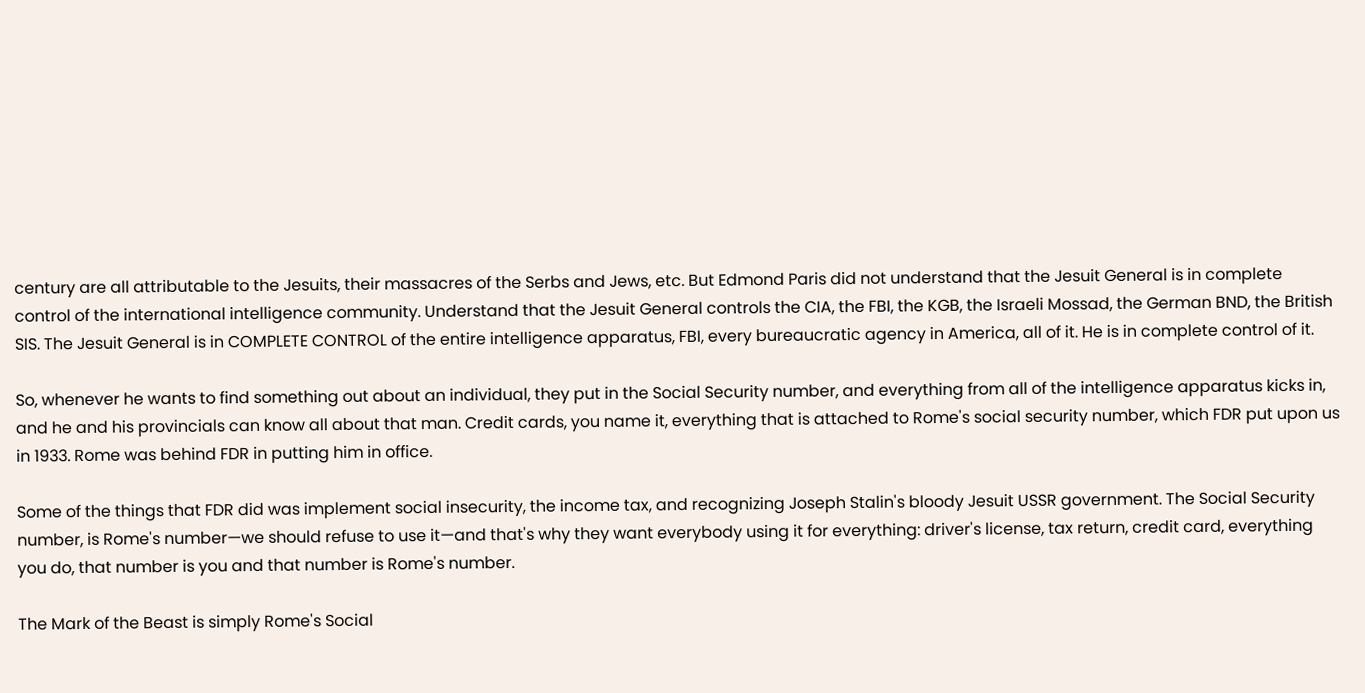century are all attributable to the Jesuits, their massacres of the Serbs and Jews, etc. But Edmond Paris did not understand that the Jesuit General is in complete control of the international intelligence community. Understand that the Jesuit General controls the CIA, the FBI, the KGB, the Israeli Mossad, the German BND, the British SIS. The Jesuit General is in COMPLETE CONTROL of the entire intelligence apparatus, FBI, every bureaucratic agency in America, all of it. He is in complete control of it.

So, whenever he wants to find something out about an individual, they put in the Social Security number, and everything from all of the intelligence apparatus kicks in, and he and his provincials can know all about that man. Credit cards, you name it, everything that is attached to Rome's social security number, which FDR put upon us in 1933. Rome was behind FDR in putting him in office.

Some of the things that FDR did was implement social insecurity, the income tax, and recognizing Joseph Stalin's bloody Jesuit USSR government. The Social Security number, is Rome's number—we should refuse to use it—and that's why they want everybody using it for everything: driver's license, tax return, credit card, everything you do, that number is you and that number is Rome's number.

The Mark of the Beast is simply Rome's Social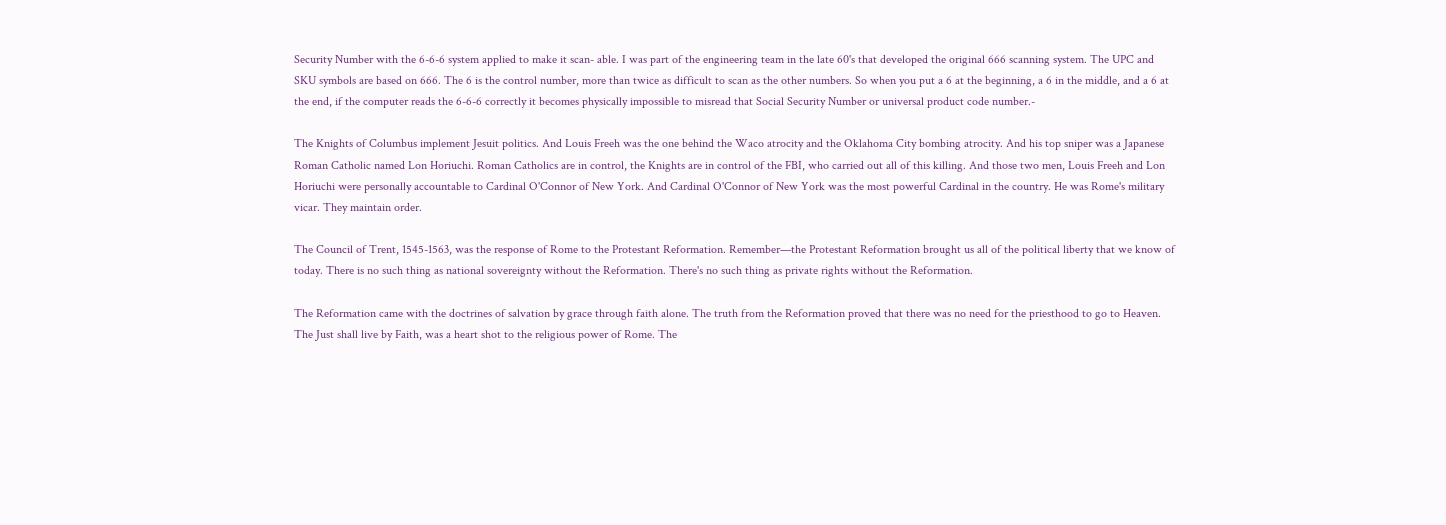Security Number with the 6-6-6 system applied to make it scan- able. I was part of the engineering team in the late 60's that developed the original 666 scanning system. The UPC and SKU symbols are based on 666. The 6 is the control number, more than twice as difficult to scan as the other numbers. So when you put a 6 at the beginning, a 6 in the middle, and a 6 at the end, if the computer reads the 6-6-6 correctly it becomes physically impossible to misread that Social Security Number or universal product code number.-

The Knights of Columbus implement Jesuit politics. And Louis Freeh was the one behind the Waco atrocity and the Oklahoma City bombing atrocity. And his top sniper was a Japanese Roman Catholic named Lon Horiuchi. Roman Catholics are in control, the Knights are in control of the FBI, who carried out all of this killing. And those two men, Louis Freeh and Lon Horiuchi were personally accountable to Cardinal O'Connor of New York. And Cardinal O'Connor of New York was the most powerful Cardinal in the country. He was Rome's military vicar. They maintain order.

The Council of Trent, 1545-1563, was the response of Rome to the Protestant Reformation. Remember—the Protestant Reformation brought us all of the political liberty that we know of today. There is no such thing as national sovereignty without the Reformation. There's no such thing as private rights without the Reformation.

The Reformation came with the doctrines of salvation by grace through faith alone. The truth from the Reformation proved that there was no need for the priesthood to go to Heaven. The Just shall live by Faith, was a heart shot to the religious power of Rome. The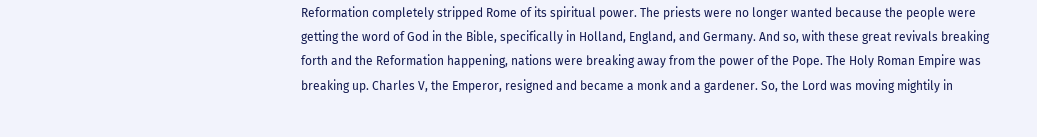Reformation completely stripped Rome of its spiritual power. The priests were no longer wanted because the people were getting the word of God in the Bible, specifically in Holland, England, and Germany. And so, with these great revivals breaking forth and the Reformation happening, nations were breaking away from the power of the Pope. The Holy Roman Empire was breaking up. Charles V, the Emperor, resigned and became a monk and a gardener. So, the Lord was moving mightily in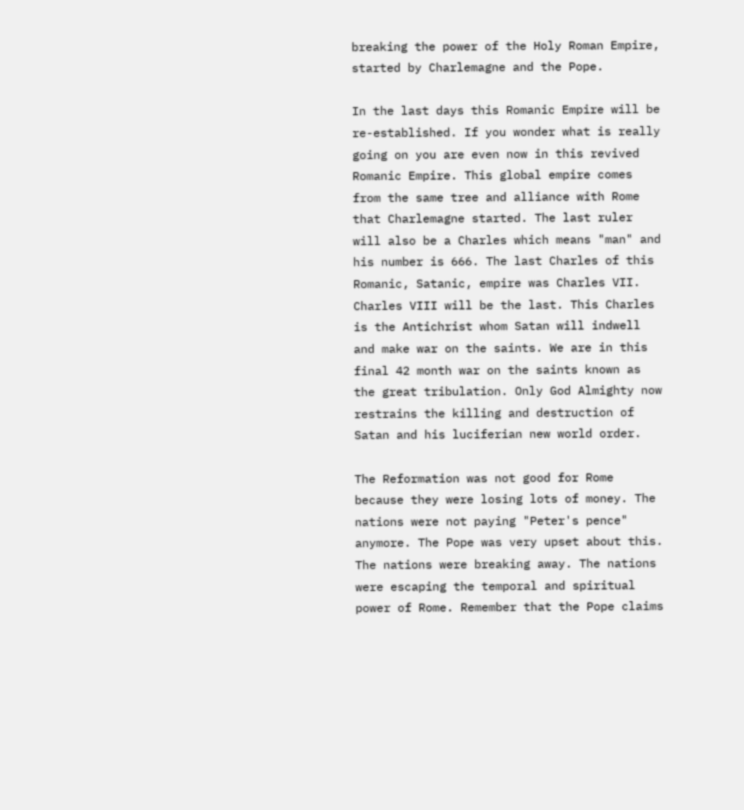breaking the power of the Holy Roman Empire, started by Charlemagne and the Pope.

In the last days this Romanic Empire will be re-established. If you wonder what is really going on you are even now in this revived Romanic Empire. This global empire comes from the same tree and alliance with Rome that Charlemagne started. The last ruler will also be a Charles which means "man" and his number is 666. The last Charles of this Romanic, Satanic, empire was Charles VII. Charles VIII will be the last. This Charles is the Antichrist whom Satan will indwell and make war on the saints. We are in this final 42 month war on the saints known as the great tribulation. Only God Almighty now restrains the killing and destruction of Satan and his luciferian new world order.

The Reformation was not good for Rome because they were losing lots of money. The nations were not paying "Peter's pence" anymore. The Pope was very upset about this. The nations were breaking away. The nations were escaping the temporal and spiritual power of Rome. Remember that the Pope claims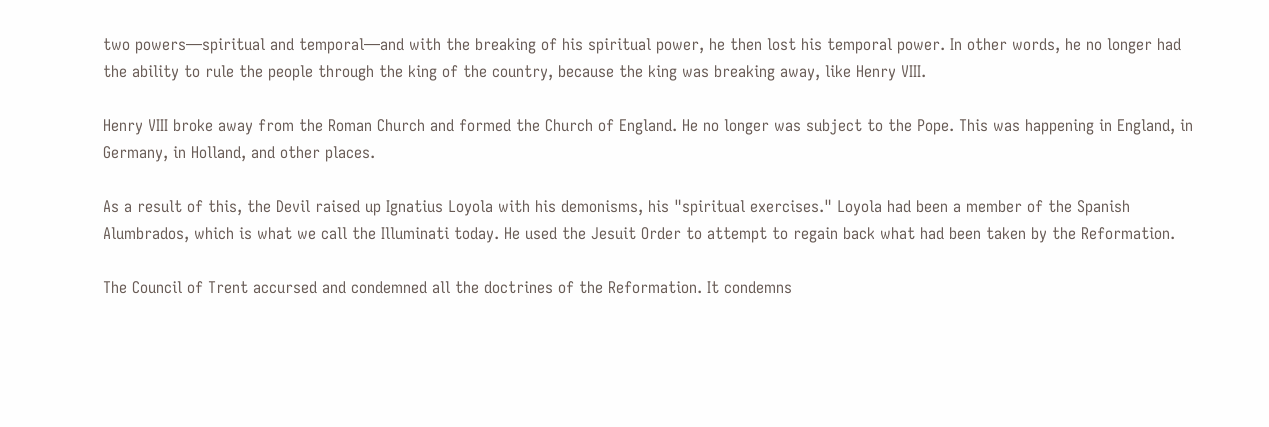two powers—spiritual and temporal—and with the breaking of his spiritual power, he then lost his temporal power. In other words, he no longer had the ability to rule the people through the king of the country, because the king was breaking away, like Henry VIII.

Henry VIII broke away from the Roman Church and formed the Church of England. He no longer was subject to the Pope. This was happening in England, in Germany, in Holland, and other places.

As a result of this, the Devil raised up Ignatius Loyola with his demonisms, his "spiritual exercises." Loyola had been a member of the Spanish Alumbrados, which is what we call the Illuminati today. He used the Jesuit Order to attempt to regain back what had been taken by the Reformation.

The Council of Trent accursed and condemned all the doctrines of the Reformation. It condemns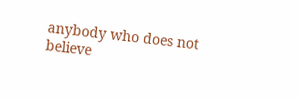anybody who does not believe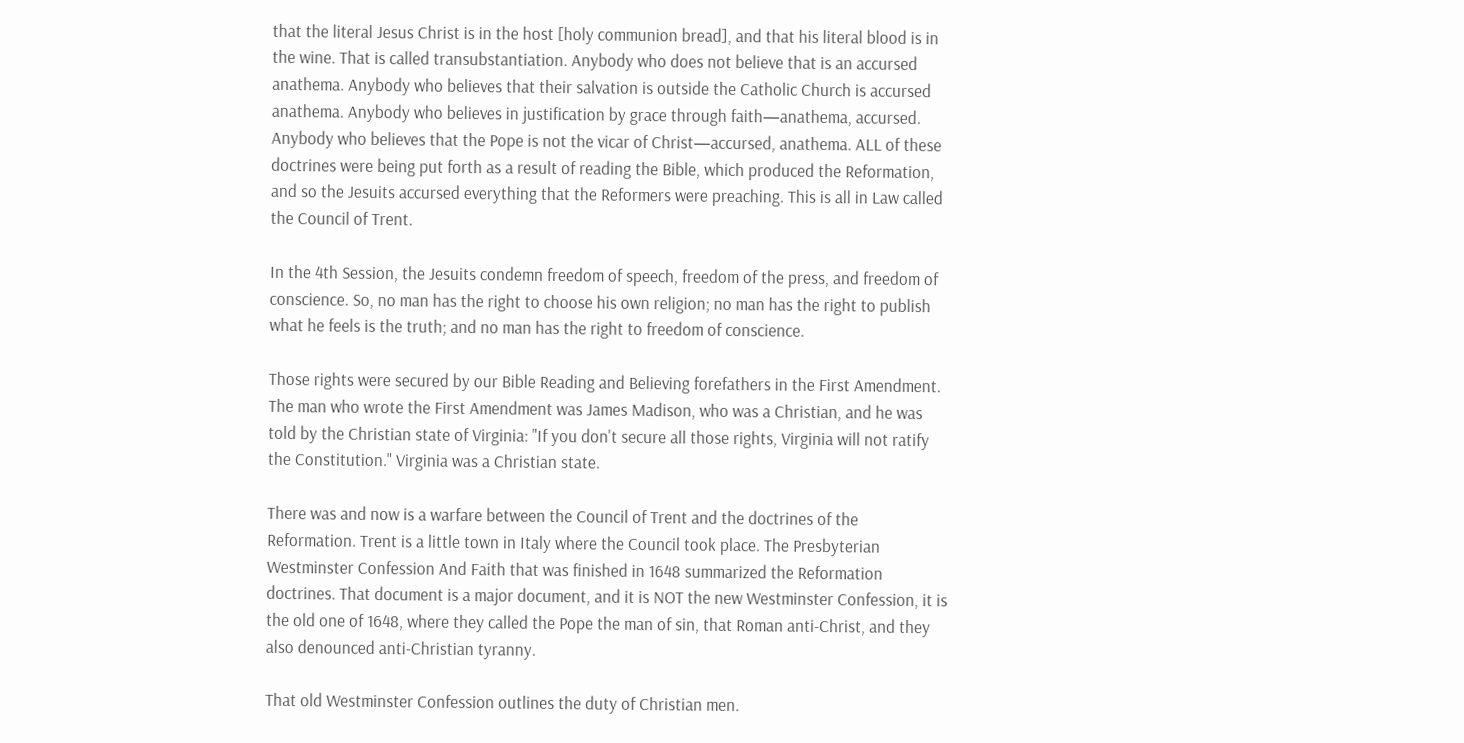that the literal Jesus Christ is in the host [holy communion bread], and that his literal blood is in the wine. That is called transubstantiation. Anybody who does not believe that is an accursed anathema. Anybody who believes that their salvation is outside the Catholic Church is accursed anathema. Anybody who believes in justification by grace through faith—anathema, accursed. Anybody who believes that the Pope is not the vicar of Christ—accursed, anathema. ALL of these doctrines were being put forth as a result of reading the Bible, which produced the Reformation, and so the Jesuits accursed everything that the Reformers were preaching. This is all in Law called the Council of Trent.

In the 4th Session, the Jesuits condemn freedom of speech, freedom of the press, and freedom of conscience. So, no man has the right to choose his own religion; no man has the right to publish what he feels is the truth; and no man has the right to freedom of conscience.

Those rights were secured by our Bible Reading and Believing forefathers in the First Amendment. The man who wrote the First Amendment was James Madison, who was a Christian, and he was told by the Christian state of Virginia: "If you don't secure all those rights, Virginia will not ratify the Constitution." Virginia was a Christian state.

There was and now is a warfare between the Council of Trent and the doctrines of the Reformation. Trent is a little town in Italy where the Council took place. The Presbyterian Westminster Confession And Faith that was finished in 1648 summarized the Reformation doctrines. That document is a major document, and it is NOT the new Westminster Confession, it is the old one of 1648, where they called the Pope the man of sin, that Roman anti-Christ, and they also denounced anti-Christian tyranny.

That old Westminster Confession outlines the duty of Christian men.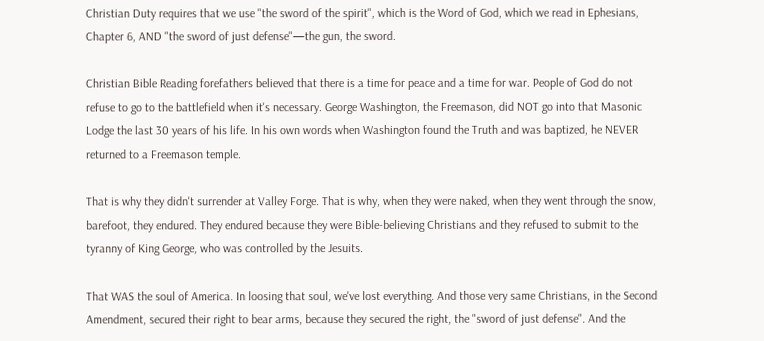Christian Duty requires that we use "the sword of the spirit", which is the Word of God, which we read in Ephesians, Chapter 6, AND "the sword of just defense"—the gun, the sword.

Christian Bible Reading forefathers believed that there is a time for peace and a time for war. People of God do not refuse to go to the battlefield when it's necessary. George Washington, the Freemason, did NOT go into that Masonic Lodge the last 30 years of his life. In his own words when Washington found the Truth and was baptized, he NEVER returned to a Freemason temple.

That is why they didn't surrender at Valley Forge. That is why, when they were naked, when they went through the snow, barefoot, they endured. They endured because they were Bible-believing Christians and they refused to submit to the tyranny of King George, who was controlled by the Jesuits.

That WAS the soul of America. In loosing that soul, we've lost everything. And those very same Christians, in the Second Amendment, secured their right to bear arms, because they secured the right, the "sword of just defense". And the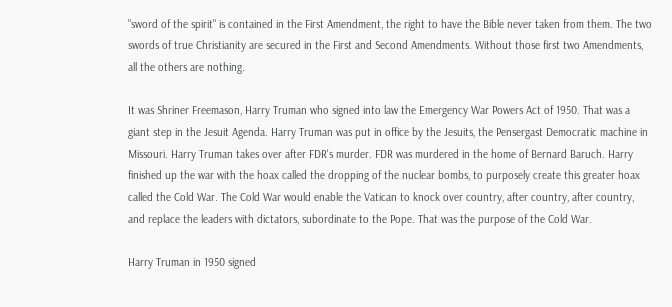"sword of the spirit" is contained in the First Amendment, the right to have the Bible never taken from them. The two swords of true Christianity are secured in the First and Second Amendments. Without those first two Amendments, all the others are nothing.

It was Shriner Freemason, Harry Truman who signed into law the Emergency War Powers Act of 1950. That was a giant step in the Jesuit Agenda. Harry Truman was put in office by the Jesuits, the Pensergast Democratic machine in Missouri. Harry Truman takes over after FDR's murder. FDR was murdered in the home of Bernard Baruch. Harry finished up the war with the hoax called the dropping of the nuclear bombs, to purposely create this greater hoax called the Cold War. The Cold War would enable the Vatican to knock over country, after country, after country, and replace the leaders with dictators, subordinate to the Pope. That was the purpose of the Cold War.

Harry Truman in 1950 signed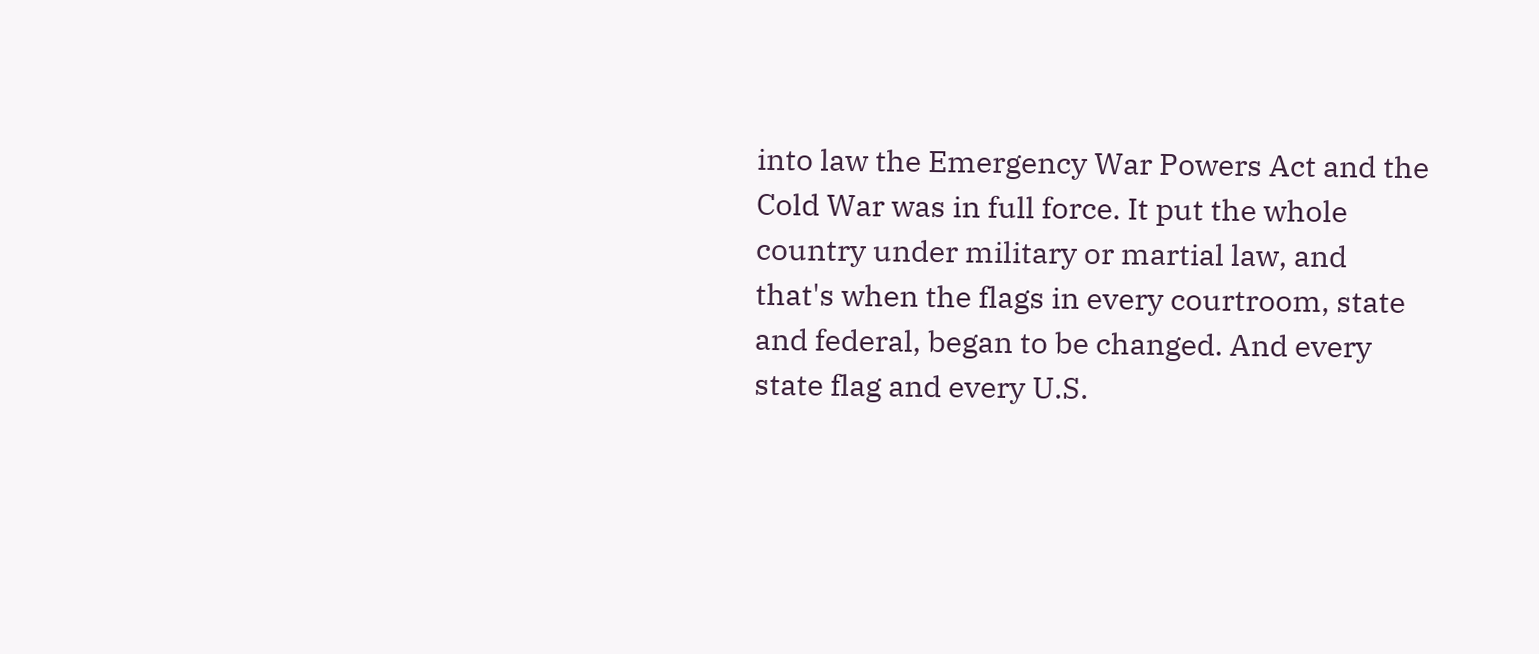into law the Emergency War Powers Act and the Cold War was in full force. It put the whole country under military or martial law, and that's when the flags in every courtroom, state and federal, began to be changed. And every state flag and every U.S.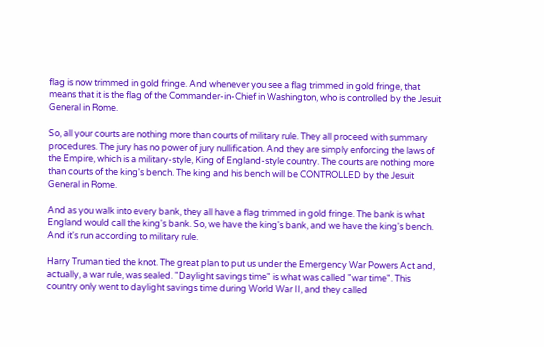flag is now trimmed in gold fringe. And whenever you see a flag trimmed in gold fringe, that means that it is the flag of the Commander-in-Chief in Washington, who is controlled by the Jesuit General in Rome.

So, all your courts are nothing more than courts of military rule. They all proceed with summary procedures. The jury has no power of jury nullification. And they are simply enforcing the laws of the Empire, which is a military-style, King of England-style country. The courts are nothing more than courts of the king's bench. The king and his bench will be CONTROLLED by the Jesuit General in Rome.

And as you walk into every bank, they all have a flag trimmed in gold fringe. The bank is what England would call the king's bank. So, we have the king's bank, and we have the king's bench. And it's run according to military rule.

Harry Truman tied the knot. The great plan to put us under the Emergency War Powers Act and, actually, a war rule, was sealed. "Daylight savings time" is what was called "war time". This country only went to daylight savings time during World War II, and they called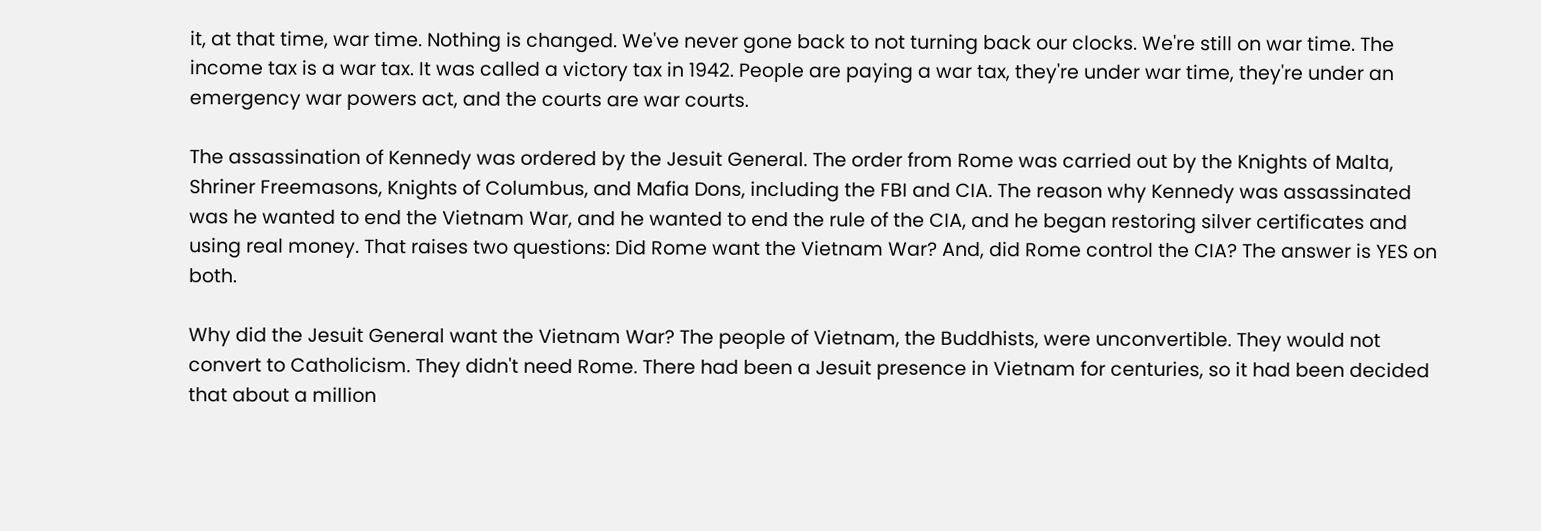it, at that time, war time. Nothing is changed. We've never gone back to not turning back our clocks. We're still on war time. The income tax is a war tax. It was called a victory tax in 1942. People are paying a war tax, they're under war time, they're under an emergency war powers act, and the courts are war courts.

The assassination of Kennedy was ordered by the Jesuit General. The order from Rome was carried out by the Knights of Malta, Shriner Freemasons, Knights of Columbus, and Mafia Dons, including the FBI and CIA. The reason why Kennedy was assassinated was he wanted to end the Vietnam War, and he wanted to end the rule of the CIA, and he began restoring silver certificates and using real money. That raises two questions: Did Rome want the Vietnam War? And, did Rome control the CIA? The answer is YES on both.

Why did the Jesuit General want the Vietnam War? The people of Vietnam, the Buddhists, were unconvertible. They would not convert to Catholicism. They didn't need Rome. There had been a Jesuit presence in Vietnam for centuries, so it had been decided that about a million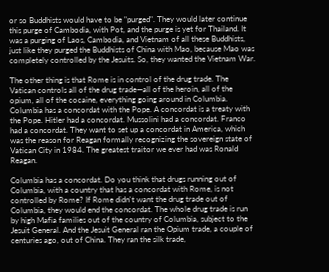or so Buddhists would have to be "purged". They would later continue this purge of Cambodia, with Pot, and the purge is yet for Thailand. It was a purging of Laos, Cambodia, and Vietnam of all these Buddhists, just like they purged the Buddhists of China with Mao, because Mao was completely controlled by the Jesuits. So, they wanted the Vietnam War.

The other thing is that Rome is in control of the drug trade. The Vatican controls all of the drug trade—all of the heroin, all of the opium, all of the cocaine, everything going around in Columbia. Columbia has a concordat with the Pope. A concordat is a treaty with the Pope. Hitler had a concordat. Mussolini had a concordat. Franco had a concordat. They want to set up a concordat in America, which was the reason for Reagan formally recognizing the sovereign state of Vatican City in 1984. The greatest traitor we ever had was Ronald Reagan.

Columbia has a concordat. Do you think that drugs running out of Columbia, with a country that has a concordat with Rome, is not controlled by Rome? If Rome didn't want the drug trade out of Columbia, they would end the concordat. The whole drug trade is run by high Mafia families out of the country of Columbia, subject to the Jesuit General. And the Jesuit General ran the Opium trade, a couple of centuries ago, out of China. They ran the silk trade,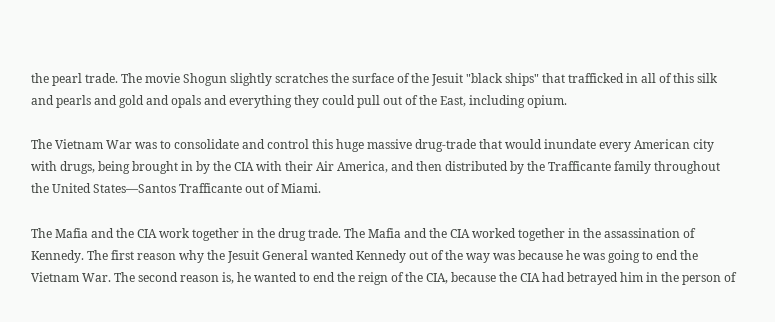the pearl trade. The movie Shogun slightly scratches the surface of the Jesuit "black ships" that trafficked in all of this silk and pearls and gold and opals and everything they could pull out of the East, including opium.

The Vietnam War was to consolidate and control this huge massive drug-trade that would inundate every American city with drugs, being brought in by the CIA with their Air America, and then distributed by the Trafficante family throughout the United States—Santos Trafficante out of Miami.

The Mafia and the CIA work together in the drug trade. The Mafia and the CIA worked together in the assassination of Kennedy. The first reason why the Jesuit General wanted Kennedy out of the way was because he was going to end the Vietnam War. The second reason is, he wanted to end the reign of the CIA, because the CIA had betrayed him in the person of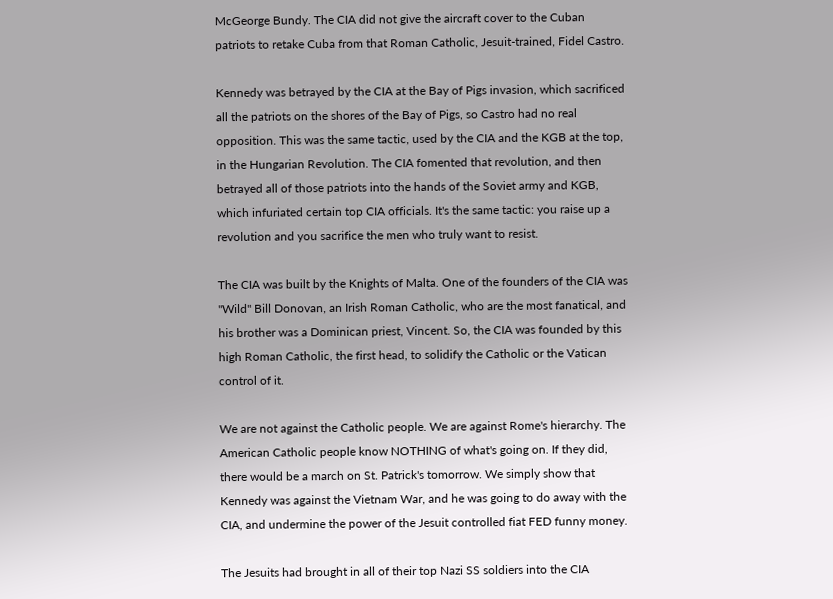McGeorge Bundy. The CIA did not give the aircraft cover to the Cuban patriots to retake Cuba from that Roman Catholic, Jesuit-trained, Fidel Castro.

Kennedy was betrayed by the CIA at the Bay of Pigs invasion, which sacrificed all the patriots on the shores of the Bay of Pigs, so Castro had no real opposition. This was the same tactic, used by the CIA and the KGB at the top, in the Hungarian Revolution. The CIA fomented that revolution, and then betrayed all of those patriots into the hands of the Soviet army and KGB, which infuriated certain top CIA officials. It's the same tactic: you raise up a revolution and you sacrifice the men who truly want to resist.

The CIA was built by the Knights of Malta. One of the founders of the CIA was "Wild" Bill Donovan, an Irish Roman Catholic, who are the most fanatical, and his brother was a Dominican priest, Vincent. So, the CIA was founded by this high Roman Catholic, the first head, to solidify the Catholic or the Vatican control of it.

We are not against the Catholic people. We are against Rome's hierarchy. The American Catholic people know NOTHING of what's going on. If they did, there would be a march on St. Patrick's tomorrow. We simply show that Kennedy was against the Vietnam War, and he was going to do away with the CIA, and undermine the power of the Jesuit controlled fiat FED funny money.

The Jesuits had brought in all of their top Nazi SS soldiers into the CIA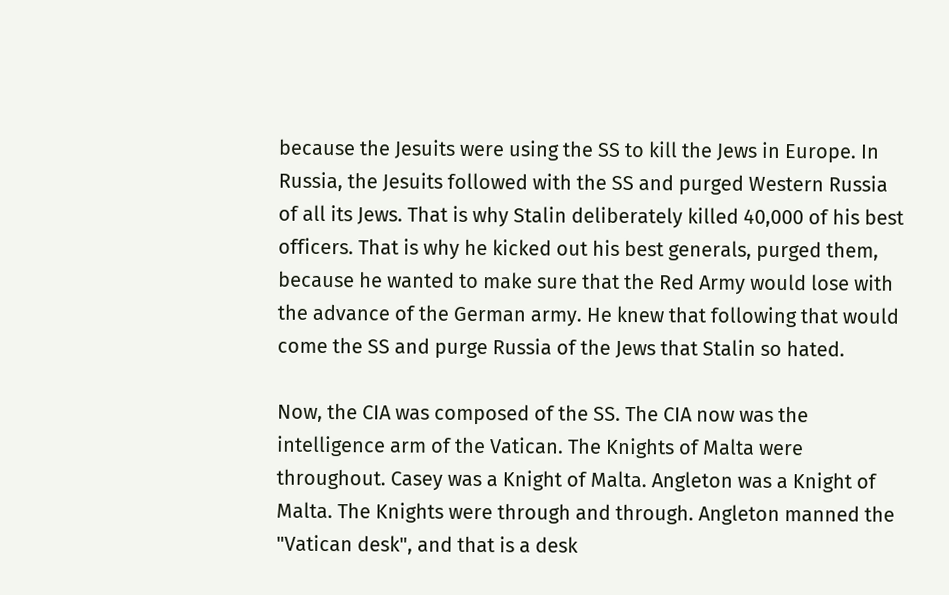because the Jesuits were using the SS to kill the Jews in Europe. In Russia, the Jesuits followed with the SS and purged Western Russia of all its Jews. That is why Stalin deliberately killed 40,000 of his best officers. That is why he kicked out his best generals, purged them, because he wanted to make sure that the Red Army would lose with the advance of the German army. He knew that following that would come the SS and purge Russia of the Jews that Stalin so hated.

Now, the CIA was composed of the SS. The CIA now was the intelligence arm of the Vatican. The Knights of Malta were throughout. Casey was a Knight of Malta. Angleton was a Knight of Malta. The Knights were through and through. Angleton manned the "Vatican desk", and that is a desk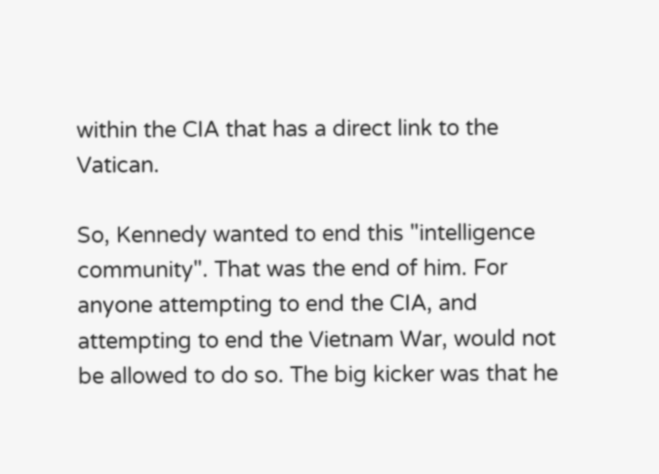within the CIA that has a direct link to the Vatican.

So, Kennedy wanted to end this "intelligence community". That was the end of him. For anyone attempting to end the CIA, and attempting to end the Vietnam War, would not be allowed to do so. The big kicker was that he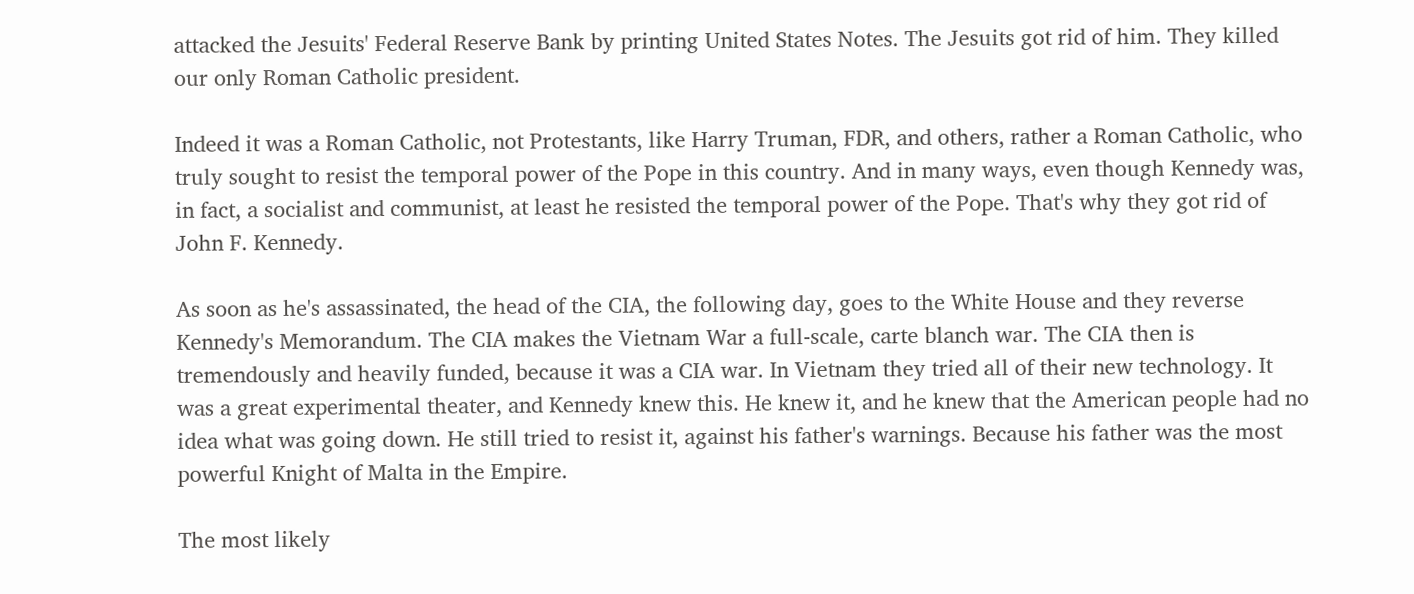attacked the Jesuits' Federal Reserve Bank by printing United States Notes. The Jesuits got rid of him. They killed our only Roman Catholic president.

Indeed it was a Roman Catholic, not Protestants, like Harry Truman, FDR, and others, rather a Roman Catholic, who truly sought to resist the temporal power of the Pope in this country. And in many ways, even though Kennedy was, in fact, a socialist and communist, at least he resisted the temporal power of the Pope. That's why they got rid of John F. Kennedy.

As soon as he's assassinated, the head of the CIA, the following day, goes to the White House and they reverse Kennedy's Memorandum. The CIA makes the Vietnam War a full-scale, carte blanch war. The CIA then is tremendously and heavily funded, because it was a CIA war. In Vietnam they tried all of their new technology. It was a great experimental theater, and Kennedy knew this. He knew it, and he knew that the American people had no idea what was going down. He still tried to resist it, against his father's warnings. Because his father was the most powerful Knight of Malta in the Empire.

The most likely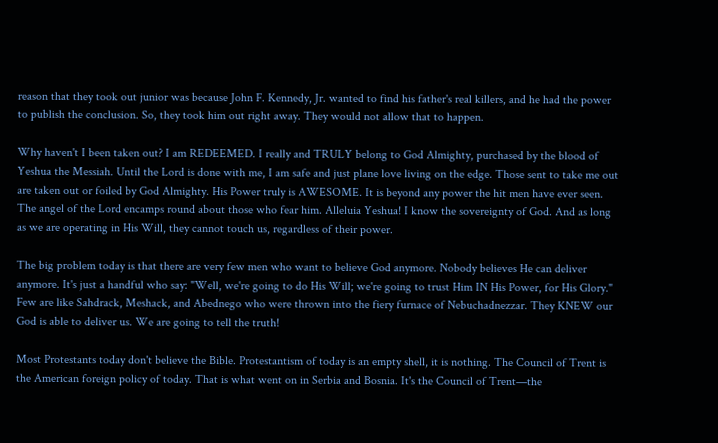reason that they took out junior was because John F. Kennedy, Jr. wanted to find his father's real killers, and he had the power to publish the conclusion. So, they took him out right away. They would not allow that to happen.

Why haven't I been taken out? I am REDEEMED. I really and TRULY belong to God Almighty, purchased by the blood of Yeshua the Messiah. Until the Lord is done with me, I am safe and just plane love living on the edge. Those sent to take me out are taken out or foiled by God Almighty. His Power truly is AWESOME. It is beyond any power the hit men have ever seen. The angel of the Lord encamps round about those who fear him. Alleluia Yeshua! I know the sovereignty of God. And as long as we are operating in His Will, they cannot touch us, regardless of their power.

The big problem today is that there are very few men who want to believe God anymore. Nobody believes He can deliver anymore. It's just a handful who say: "Well, we're going to do His Will; we're going to trust Him IN His Power, for His Glory." Few are like Sahdrack, Meshack, and Abednego who were thrown into the fiery furnace of Nebuchadnezzar. They KNEW our God is able to deliver us. We are going to tell the truth!

Most Protestants today don't believe the Bible. Protestantism of today is an empty shell, it is nothing. The Council of Trent is the American foreign policy of today. That is what went on in Serbia and Bosnia. It's the Council of Trent—the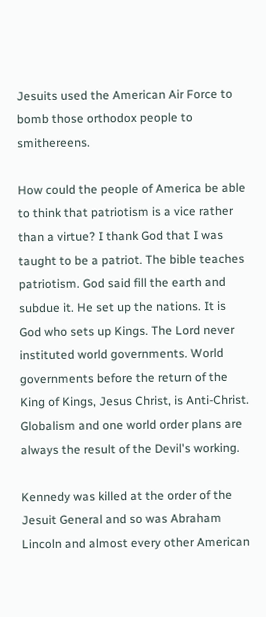Jesuits used the American Air Force to bomb those orthodox people to smithereens.

How could the people of America be able to think that patriotism is a vice rather than a virtue? I thank God that I was taught to be a patriot. The bible teaches patriotism. God said fill the earth and subdue it. He set up the nations. It is God who sets up Kings. The Lord never instituted world governments. World governments before the return of the King of Kings, Jesus Christ, is Anti-Christ. Globalism and one world order plans are always the result of the Devil's working.

Kennedy was killed at the order of the Jesuit General and so was Abraham Lincoln and almost every other American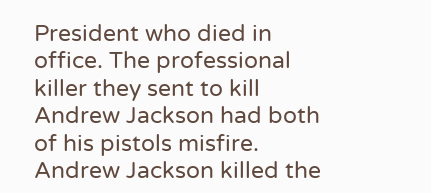President who died in office. The professional killer they sent to kill Andrew Jackson had both of his pistols misfire. Andrew Jackson killed the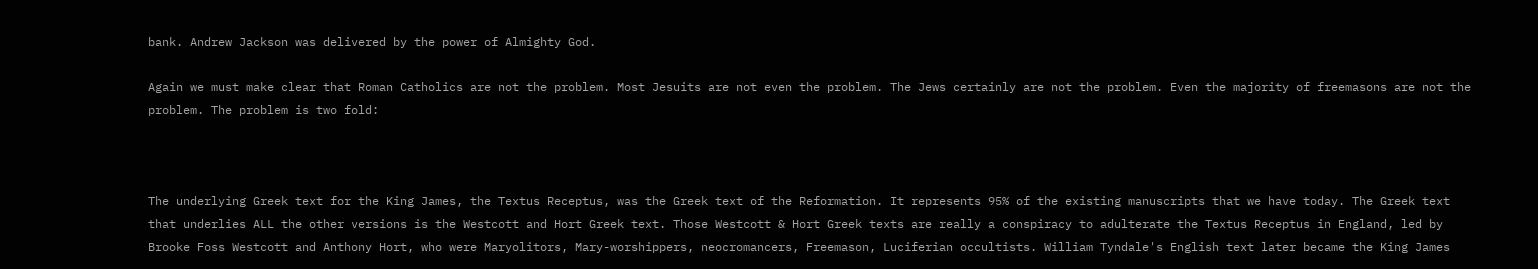bank. Andrew Jackson was delivered by the power of Almighty God.

Again we must make clear that Roman Catholics are not the problem. Most Jesuits are not even the problem. The Jews certainly are not the problem. Even the majority of freemasons are not the problem. The problem is two fold:



The underlying Greek text for the King James, the Textus Receptus, was the Greek text of the Reformation. It represents 95% of the existing manuscripts that we have today. The Greek text that underlies ALL the other versions is the Westcott and Hort Greek text. Those Westcott & Hort Greek texts are really a conspiracy to adulterate the Textus Receptus in England, led by Brooke Foss Westcott and Anthony Hort, who were Maryolitors, Mary-worshippers, neocromancers, Freemason, Luciferian occultists. William Tyndale's English text later became the King James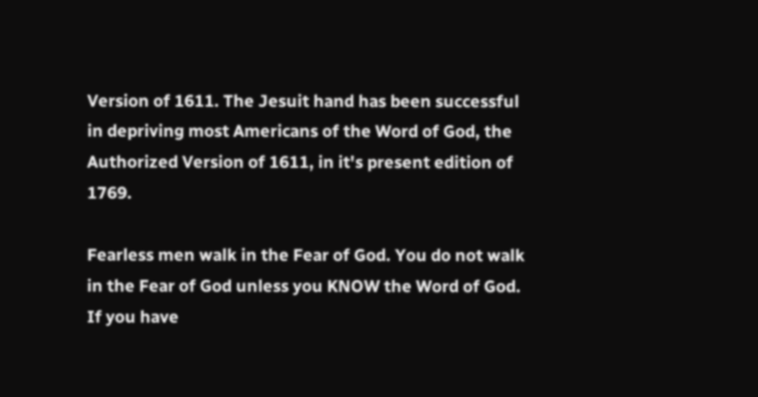Version of 1611. The Jesuit hand has been successful in depriving most Americans of the Word of God, the Authorized Version of 1611, in it's present edition of 1769.

Fearless men walk in the Fear of God. You do not walk in the Fear of God unless you KNOW the Word of God. If you have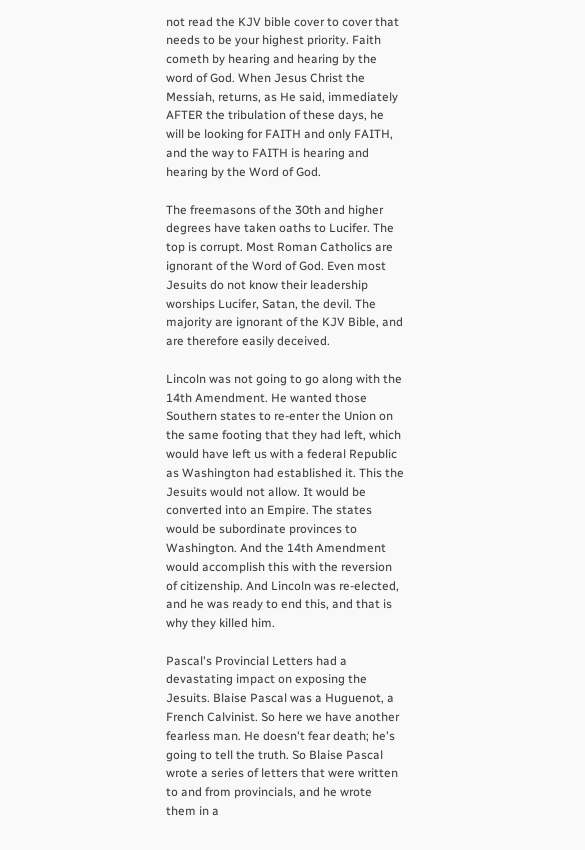not read the KJV bible cover to cover that needs to be your highest priority. Faith cometh by hearing and hearing by the word of God. When Jesus Christ the Messiah, returns, as He said, immediately AFTER the tribulation of these days, he will be looking for FAITH and only FAITH, and the way to FAITH is hearing and hearing by the Word of God.

The freemasons of the 30th and higher degrees have taken oaths to Lucifer. The top is corrupt. Most Roman Catholics are ignorant of the Word of God. Even most Jesuits do not know their leadership worships Lucifer, Satan, the devil. The majority are ignorant of the KJV Bible, and are therefore easily deceived.

Lincoln was not going to go along with the 14th Amendment. He wanted those Southern states to re-enter the Union on the same footing that they had left, which would have left us with a federal Republic as Washington had established it. This the Jesuits would not allow. It would be converted into an Empire. The states would be subordinate provinces to Washington. And the 14th Amendment would accomplish this with the reversion of citizenship. And Lincoln was re-elected, and he was ready to end this, and that is why they killed him.

Pascal's Provincial Letters had a devastating impact on exposing the Jesuits. Blaise Pascal was a Huguenot, a French Calvinist. So here we have another fearless man. He doesn't fear death; he's going to tell the truth. So Blaise Pascal wrote a series of letters that were written to and from provincials, and he wrote them in a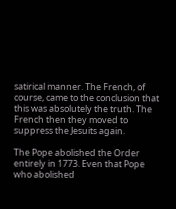satirical manner. The French, of course, came to the conclusion that this was absolutely the truth. The French then they moved to suppress the Jesuits again.

The Pope abolished the Order entirely in 1773. Even that Pope who abolished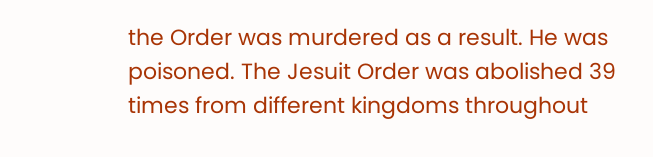the Order was murdered as a result. He was poisoned. The Jesuit Order was abolished 39 times from different kingdoms throughout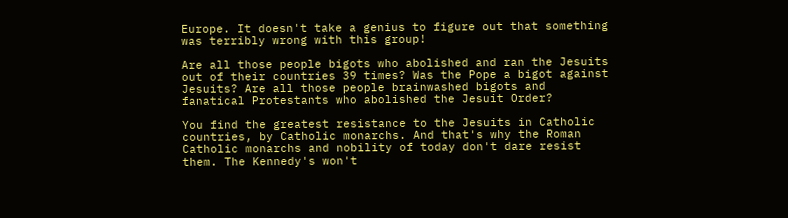Europe. It doesn't take a genius to figure out that something was terribly wrong with this group!

Are all those people bigots who abolished and ran the Jesuits out of their countries 39 times? Was the Pope a bigot against Jesuits? Are all those people brainwashed bigots and fanatical Protestants who abolished the Jesuit Order?

You find the greatest resistance to the Jesuits in Catholic countries, by Catholic monarchs. And that's why the Roman Catholic monarchs and nobility of today don't dare resist them. The Kennedy's won't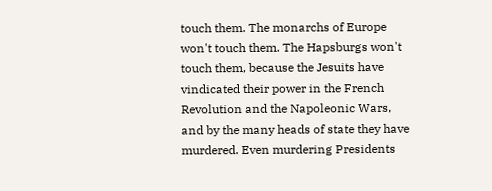touch them. The monarchs of Europe won't touch them. The Hapsburgs won't touch them, because the Jesuits have vindicated their power in the French Revolution and the Napoleonic Wars, and by the many heads of state they have murdered. Even murdering Presidents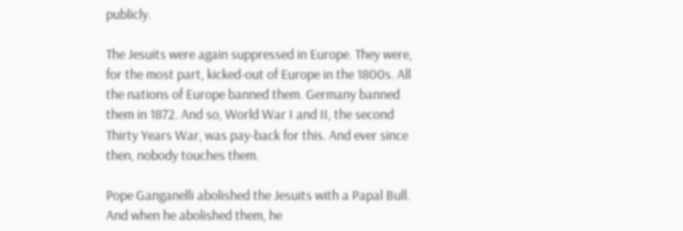publicly.

The Jesuits were again suppressed in Europe. They were, for the most part, kicked-out of Europe in the 1800s. All the nations of Europe banned them. Germany banned them in 1872. And so, World War I and II, the second Thirty Years War, was pay-back for this. And ever since then, nobody touches them.

Pope Ganganelli abolished the Jesuits with a Papal Bull. And when he abolished them, he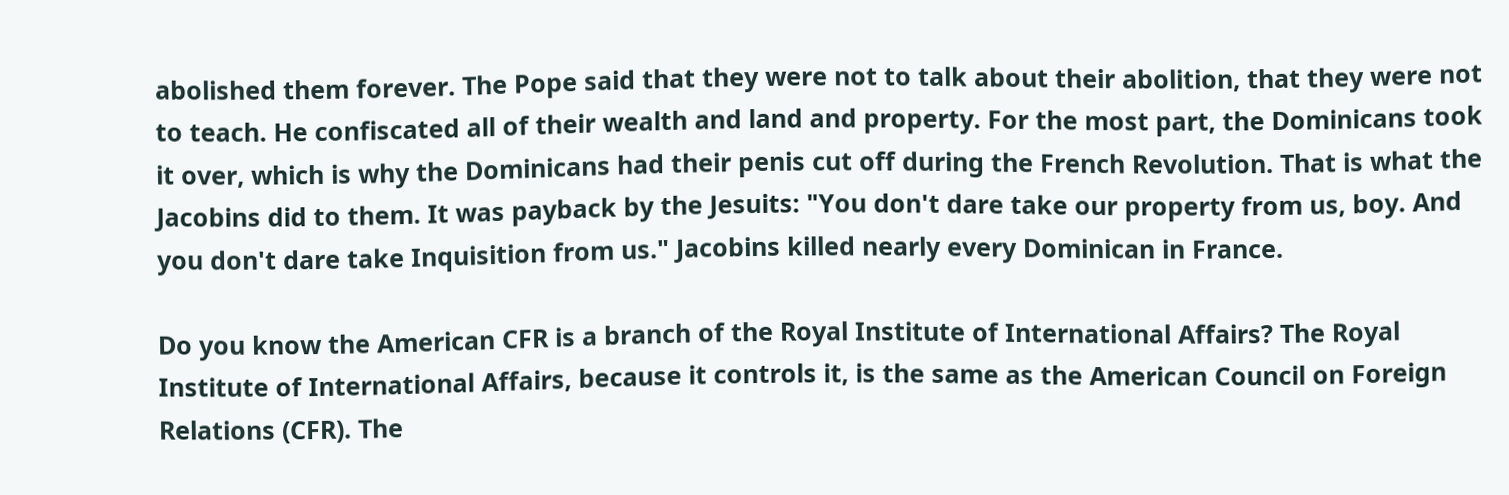abolished them forever. The Pope said that they were not to talk about their abolition, that they were not to teach. He confiscated all of their wealth and land and property. For the most part, the Dominicans took it over, which is why the Dominicans had their penis cut off during the French Revolution. That is what the Jacobins did to them. It was payback by the Jesuits: "You don't dare take our property from us, boy. And you don't dare take Inquisition from us." Jacobins killed nearly every Dominican in France.

Do you know the American CFR is a branch of the Royal Institute of International Affairs? The Royal Institute of International Affairs, because it controls it, is the same as the American Council on Foreign Relations (CFR). The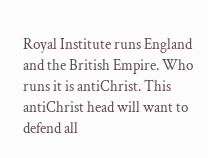Royal Institute runs England and the British Empire. Who runs it is antiChrist. This antiChrist head will want to defend all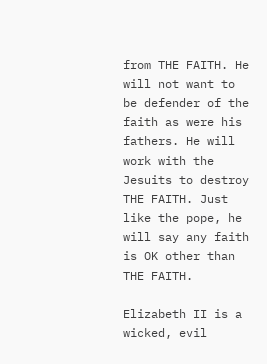from THE FAITH. He will not want to be defender of the faith as were his fathers. He will work with the Jesuits to destroy THE FAITH. Just like the pope, he will say any faith is OK other than THE FAITH.

Elizabeth II is a wicked, evil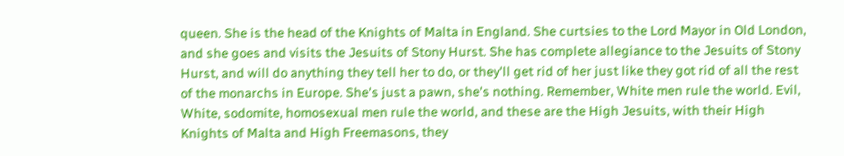queen. She is the head of the Knights of Malta in England. She curtsies to the Lord Mayor in Old London, and she goes and visits the Jesuits of Stony Hurst. She has complete allegiance to the Jesuits of Stony Hurst, and will do anything they tell her to do, or they'll get rid of her just like they got rid of all the rest of the monarchs in Europe. She's just a pawn, she's nothing. Remember, White men rule the world. Evil, White, sodomite, homosexual men rule the world, and these are the High Jesuits, with their High Knights of Malta and High Freemasons, they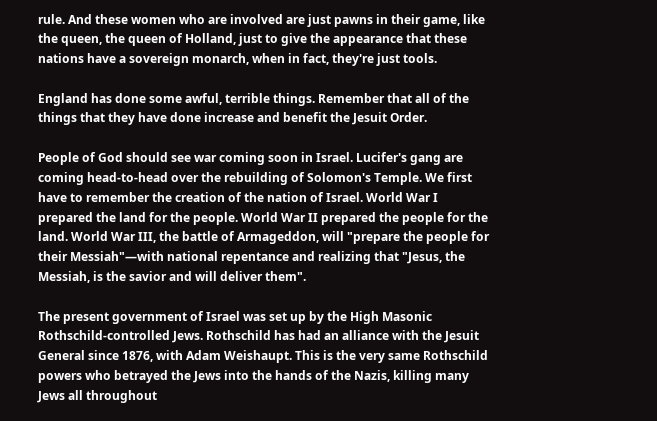rule. And these women who are involved are just pawns in their game, like the queen, the queen of Holland, just to give the appearance that these nations have a sovereign monarch, when in fact, they're just tools.

England has done some awful, terrible things. Remember that all of the things that they have done increase and benefit the Jesuit Order.

People of God should see war coming soon in Israel. Lucifer's gang are coming head-to-head over the rebuilding of Solomon's Temple. We first have to remember the creation of the nation of Israel. World War I prepared the land for the people. World War II prepared the people for the land. World War III, the battle of Armageddon, will "prepare the people for their Messiah"—with national repentance and realizing that "Jesus, the Messiah, is the savior and will deliver them".

The present government of Israel was set up by the High Masonic Rothschild-controlled Jews. Rothschild has had an alliance with the Jesuit General since 1876, with Adam Weishaupt. This is the very same Rothschild powers who betrayed the Jews into the hands of the Nazis, killing many Jews all throughout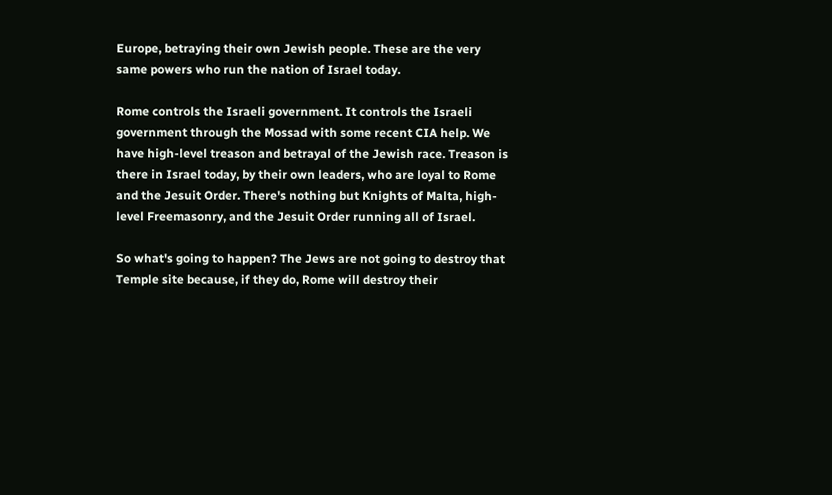Europe, betraying their own Jewish people. These are the very same powers who run the nation of Israel today.

Rome controls the Israeli government. It controls the Israeli government through the Mossad with some recent CIA help. We have high-level treason and betrayal of the Jewish race. Treason is there in Israel today, by their own leaders, who are loyal to Rome and the Jesuit Order. There's nothing but Knights of Malta, high-level Freemasonry, and the Jesuit Order running all of Israel.

So what's going to happen? The Jews are not going to destroy that Temple site because, if they do, Rome will destroy their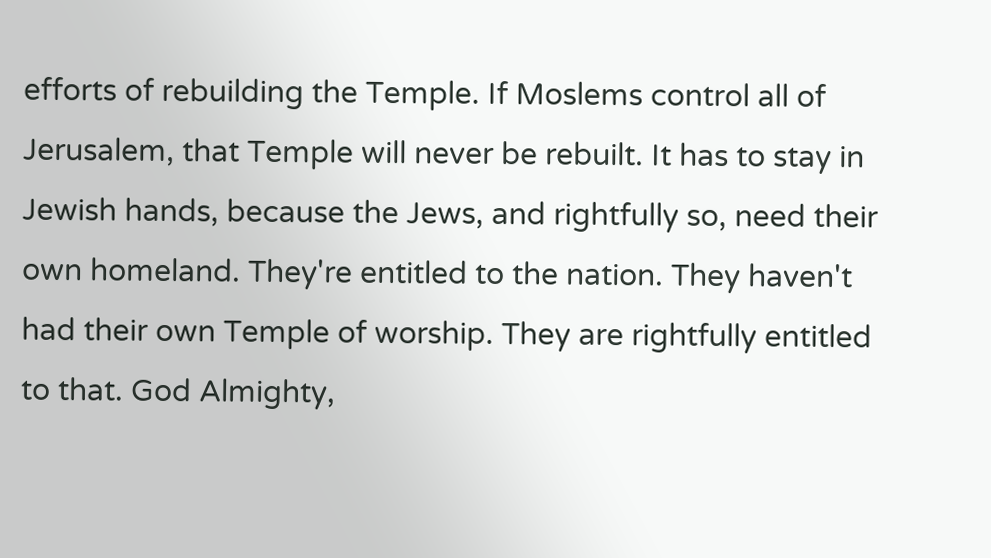efforts of rebuilding the Temple. If Moslems control all of Jerusalem, that Temple will never be rebuilt. It has to stay in Jewish hands, because the Jews, and rightfully so, need their own homeland. They're entitled to the nation. They haven't had their own Temple of worship. They are rightfully entitled to that. God Almighty,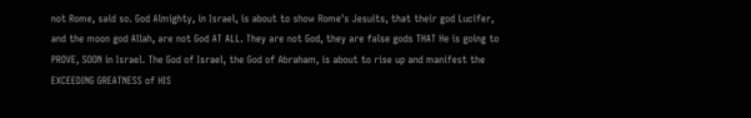not Rome, said so. God Almighty, in Israel, is about to show Rome's Jesuits, that their god Lucifer, and the moon god Allah, are not God AT ALL. They are not God, they are false gods THAT He is going to PROVE, SOON in Israel. The God of Israel, the God of Abraham, is about to rise up and manifest the EXCEEDING GREATNESS of HIS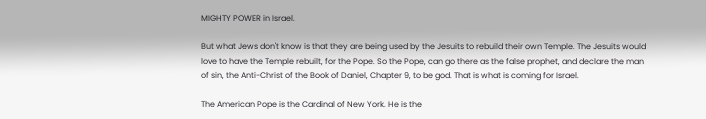MIGHTY POWER in Israel.

But what Jews don't know is that they are being used by the Jesuits to rebuild their own Temple. The Jesuits would love to have the Temple rebuilt, for the Pope. So the Pope, can go there as the false prophet, and declare the man of sin, the Anti-Christ of the Book of Daniel, Chapter 9, to be god. That is what is coming for Israel.

The American Pope is the Cardinal of New York. He is the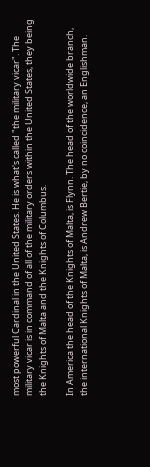most powerful Cardinal in the United States. He is what's called "the military vicar". The military vicar is in command of all of the military orders within the United States, they being the Knights of Malta and the Knights of Columbus.

In America the head of the Knights of Malta, is Flynn. The head of the worldwide branch, the international Knights of Malta, is Andrew Bertie, by no coincidence, an Englishman.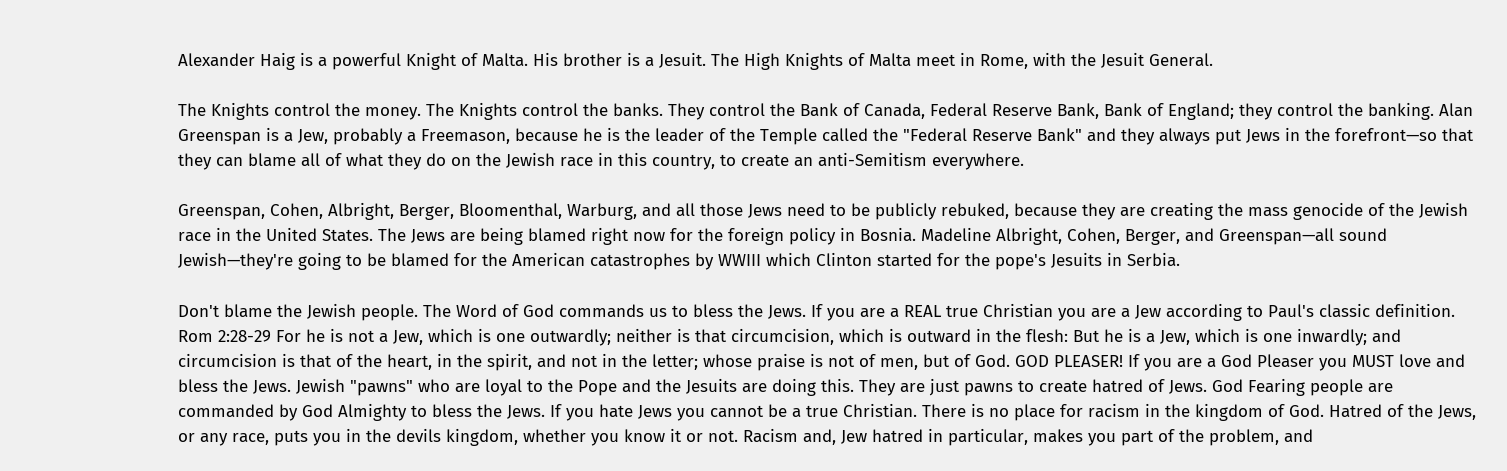Alexander Haig is a powerful Knight of Malta. His brother is a Jesuit. The High Knights of Malta meet in Rome, with the Jesuit General.

The Knights control the money. The Knights control the banks. They control the Bank of Canada, Federal Reserve Bank, Bank of England; they control the banking. Alan Greenspan is a Jew, probably a Freemason, because he is the leader of the Temple called the "Federal Reserve Bank" and they always put Jews in the forefront—so that they can blame all of what they do on the Jewish race in this country, to create an anti-Semitism everywhere.

Greenspan, Cohen, Albright, Berger, Bloomenthal, Warburg, and all those Jews need to be publicly rebuked, because they are creating the mass genocide of the Jewish race in the United States. The Jews are being blamed right now for the foreign policy in Bosnia. Madeline Albright, Cohen, Berger, and Greenspan—all sound Jewish—they're going to be blamed for the American catastrophes by WWIII which Clinton started for the pope's Jesuits in Serbia.

Don't blame the Jewish people. The Word of God commands us to bless the Jews. If you are a REAL true Christian you are a Jew according to Paul's classic definition. Rom 2:28-29 For he is not a Jew, which is one outwardly; neither is that circumcision, which is outward in the flesh: But he is a Jew, which is one inwardly; and circumcision is that of the heart, in the spirit, and not in the letter; whose praise is not of men, but of God. GOD PLEASER! If you are a God Pleaser you MUST love and bless the Jews. Jewish "pawns" who are loyal to the Pope and the Jesuits are doing this. They are just pawns to create hatred of Jews. God Fearing people are commanded by God Almighty to bless the Jews. If you hate Jews you cannot be a true Christian. There is no place for racism in the kingdom of God. Hatred of the Jews, or any race, puts you in the devils kingdom, whether you know it or not. Racism and, Jew hatred in particular, makes you part of the problem, and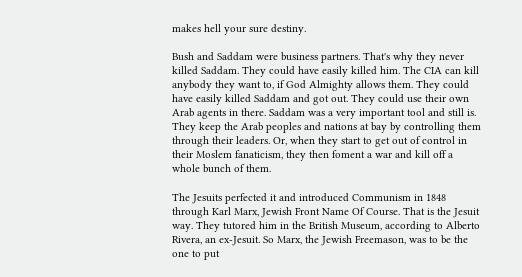makes hell your sure destiny.

Bush and Saddam were business partners. That's why they never killed Saddam. They could have easily killed him. The CIA can kill anybody they want to, if God Almighty allows them. They could have easily killed Saddam and got out. They could use their own Arab agents in there. Saddam was a very important tool and still is. They keep the Arab peoples and nations at bay by controlling them through their leaders. Or, when they start to get out of control in their Moslem fanaticism, they then foment a war and kill off a whole bunch of them.

The Jesuits perfected it and introduced Communism in 1848 through Karl Marx, Jewish Front Name Of Course. That is the Jesuit way. They tutored him in the British Museum, according to Alberto Rivera, an ex-Jesuit. So Marx, the Jewish Freemason, was to be the one to put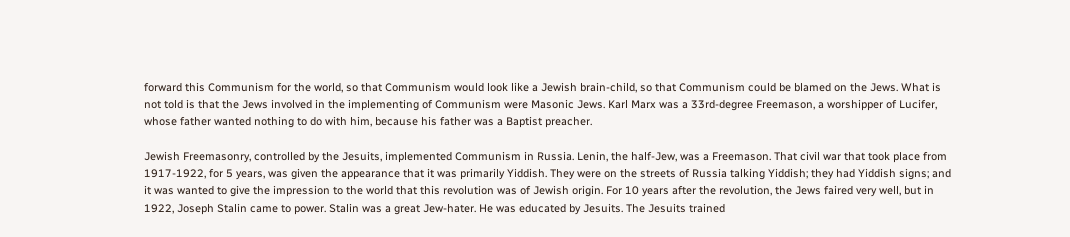forward this Communism for the world, so that Communism would look like a Jewish brain-child, so that Communism could be blamed on the Jews. What is not told is that the Jews involved in the implementing of Communism were Masonic Jews. Karl Marx was a 33rd-degree Freemason, a worshipper of Lucifer, whose father wanted nothing to do with him, because his father was a Baptist preacher.

Jewish Freemasonry, controlled by the Jesuits, implemented Communism in Russia. Lenin, the half-Jew, was a Freemason. That civil war that took place from 1917-1922, for 5 years, was given the appearance that it was primarily Yiddish. They were on the streets of Russia talking Yiddish; they had Yiddish signs; and it was wanted to give the impression to the world that this revolution was of Jewish origin. For 10 years after the revolution, the Jews faired very well, but in 1922, Joseph Stalin came to power. Stalin was a great Jew-hater. He was educated by Jesuits. The Jesuits trained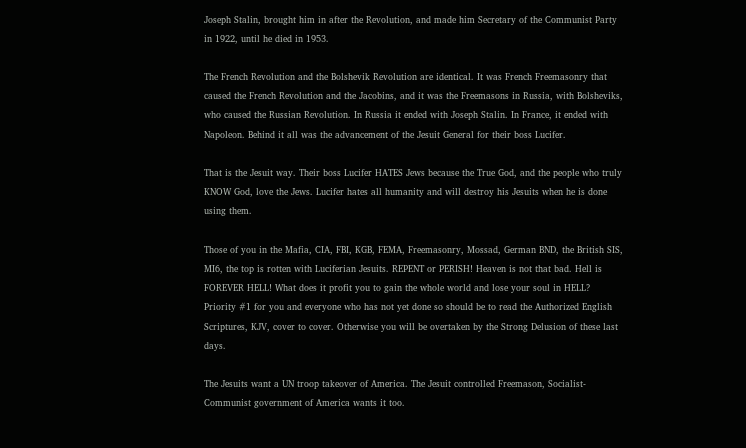Joseph Stalin, brought him in after the Revolution, and made him Secretary of the Communist Party in 1922, until he died in 1953.

The French Revolution and the Bolshevik Revolution are identical. It was French Freemasonry that caused the French Revolution and the Jacobins, and it was the Freemasons in Russia, with Bolsheviks, who caused the Russian Revolution. In Russia it ended with Joseph Stalin. In France, it ended with Napoleon. Behind it all was the advancement of the Jesuit General for their boss Lucifer.

That is the Jesuit way. Their boss Lucifer HATES Jews because the True God, and the people who truly KNOW God, love the Jews. Lucifer hates all humanity and will destroy his Jesuits when he is done using them.

Those of you in the Mafia, CIA, FBI, KGB, FEMA, Freemasonry, Mossad, German BND, the British SIS, MI6, the top is rotten with Luciferian Jesuits. REPENT or PERISH! Heaven is not that bad. Hell is FOREVER HELL! What does it profit you to gain the whole world and lose your soul in HELL? Priority #1 for you and everyone who has not yet done so should be to read the Authorized English Scriptures, KJV, cover to cover. Otherwise you will be overtaken by the Strong Delusion of these last days.

The Jesuits want a UN troop takeover of America. The Jesuit controlled Freemason, Socialist-Communist government of America wants it too.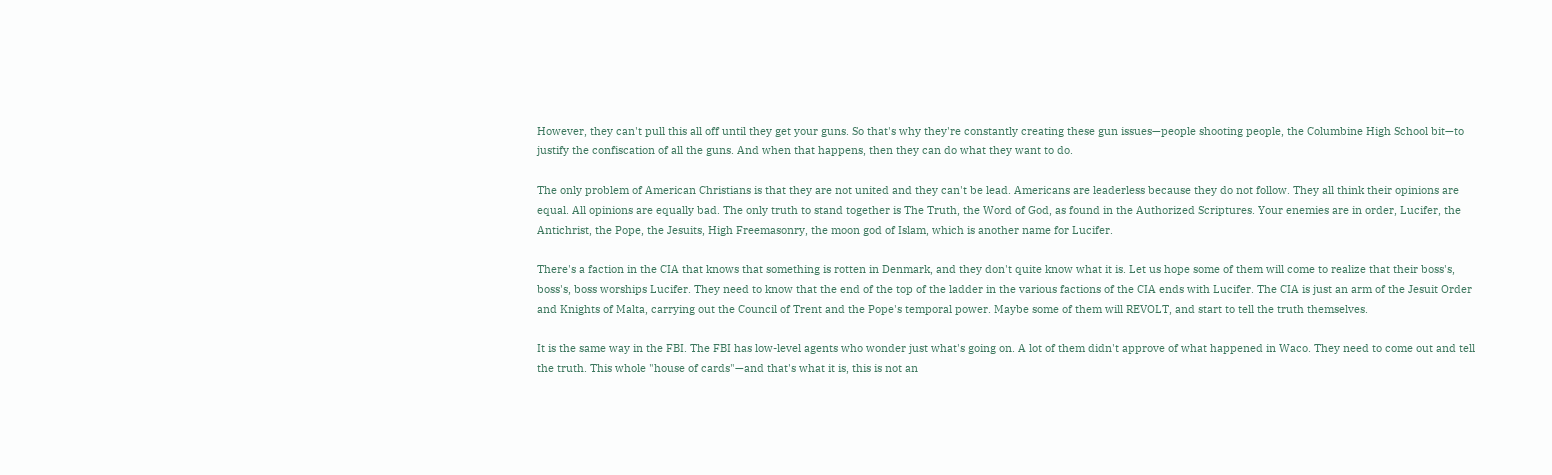However, they can't pull this all off until they get your guns. So that's why they're constantly creating these gun issues—people shooting people, the Columbine High School bit—to justify the confiscation of all the guns. And when that happens, then they can do what they want to do.

The only problem of American Christians is that they are not united and they can't be lead. Americans are leaderless because they do not follow. They all think their opinions are equal. All opinions are equally bad. The only truth to stand together is The Truth, the Word of God, as found in the Authorized Scriptures. Your enemies are in order, Lucifer, the Antichrist, the Pope, the Jesuits, High Freemasonry, the moon god of Islam, which is another name for Lucifer.

There's a faction in the CIA that knows that something is rotten in Denmark, and they don't quite know what it is. Let us hope some of them will come to realize that their boss's, boss's, boss worships Lucifer. They need to know that the end of the top of the ladder in the various factions of the CIA ends with Lucifer. The CIA is just an arm of the Jesuit Order and Knights of Malta, carrying out the Council of Trent and the Pope's temporal power. Maybe some of them will REVOLT, and start to tell the truth themselves.

It is the same way in the FBI. The FBI has low-level agents who wonder just what's going on. A lot of them didn't approve of what happened in Waco. They need to come out and tell the truth. This whole "house of cards"—and that's what it is, this is not an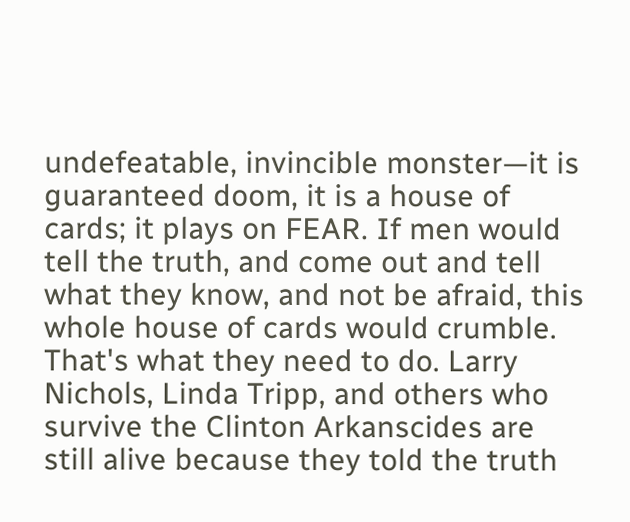undefeatable, invincible monster—it is guaranteed doom, it is a house of cards; it plays on FEAR. If men would tell the truth, and come out and tell what they know, and not be afraid, this whole house of cards would crumble. That's what they need to do. Larry Nichols, Linda Tripp, and others who survive the Clinton Arkanscides are still alive because they told the truth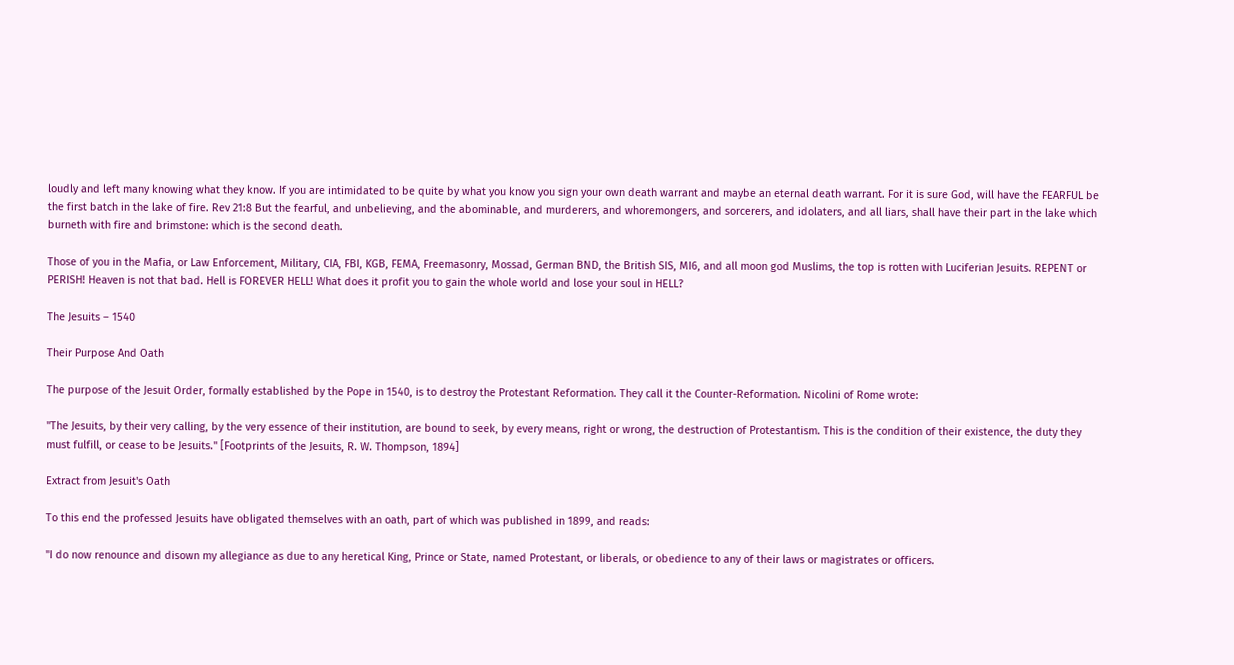loudly and left many knowing what they know. If you are intimidated to be quite by what you know you sign your own death warrant and maybe an eternal death warrant. For it is sure God, will have the FEARFUL be the first batch in the lake of fire. Rev 21:8 But the fearful, and unbelieving, and the abominable, and murderers, and whoremongers, and sorcerers, and idolaters, and all liars, shall have their part in the lake which burneth with fire and brimstone: which is the second death.

Those of you in the Mafia, or Law Enforcement, Military, CIA, FBI, KGB, FEMA, Freemasonry, Mossad, German BND, the British SIS, MI6, and all moon god Muslims, the top is rotten with Luciferian Jesuits. REPENT or PERISH! Heaven is not that bad. Hell is FOREVER HELL! What does it profit you to gain the whole world and lose your soul in HELL?

The Jesuits – 1540

Their Purpose And Oath

The purpose of the Jesuit Order, formally established by the Pope in 1540, is to destroy the Protestant Reformation. They call it the Counter-Reformation. Nicolini of Rome wrote:

"The Jesuits, by their very calling, by the very essence of their institution, are bound to seek, by every means, right or wrong, the destruction of Protestantism. This is the condition of their existence, the duty they must fulfill, or cease to be Jesuits." [Footprints of the Jesuits, R. W. Thompson, 1894]

Extract from Jesuit's Oath

To this end the professed Jesuits have obligated themselves with an oath, part of which was published in 1899, and reads:

"I do now renounce and disown my allegiance as due to any heretical King, Prince or State, named Protestant, or liberals, or obedience to any of their laws or magistrates or officers.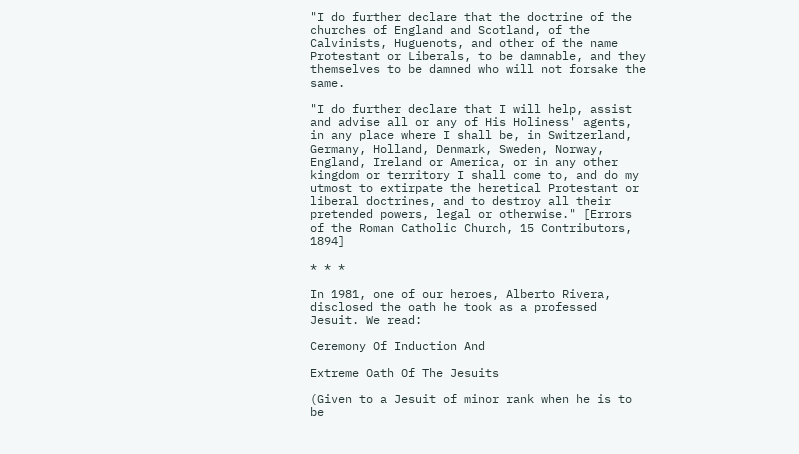"I do further declare that the doctrine of the churches of England and Scotland, of the Calvinists, Huguenots, and other of the name Protestant or Liberals, to be damnable, and they themselves to be damned who will not forsake the same.

"I do further declare that I will help, assist and advise all or any of His Holiness' agents, in any place where I shall be, in Switzerland, Germany, Holland, Denmark, Sweden, Norway, England, Ireland or America, or in any other kingdom or territory I shall come to, and do my utmost to extirpate the heretical Protestant or liberal doctrines, and to destroy all their pretended powers, legal or otherwise." [Errors of the Roman Catholic Church, 15 Contributors, 1894]

* * *

In 1981, one of our heroes, Alberto Rivera, disclosed the oath he took as a professed Jesuit. We read:

Ceremony Of Induction And

Extreme Oath Of The Jesuits

(Given to a Jesuit of minor rank when he is to be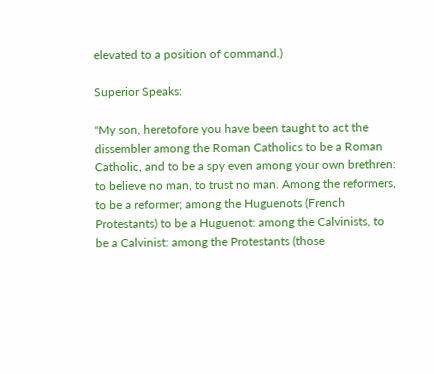elevated to a position of command.)

Superior Speaks:

"My son, heretofore you have been taught to act the dissembler among the Roman Catholics to be a Roman Catholic, and to be a spy even among your own brethren: to believe no man, to trust no man. Among the reformers, to be a reformer; among the Huguenots (French Protestants) to be a Huguenot: among the Calvinists, to be a Calvinist: among the Protestants (those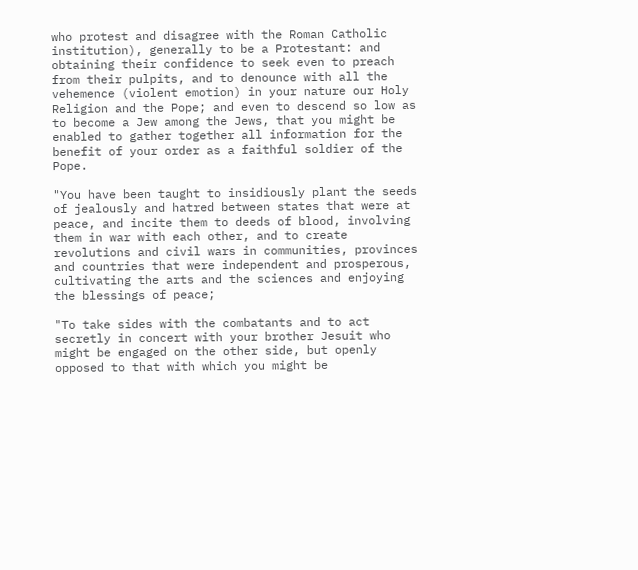who protest and disagree with the Roman Catholic institution), generally to be a Protestant: and obtaining their confidence to seek even to preach from their pulpits, and to denounce with all the vehemence (violent emotion) in your nature our Holy Religion and the Pope; and even to descend so low as to become a Jew among the Jews, that you might be enabled to gather together all information for the benefit of your order as a faithful soldier of the Pope.

"You have been taught to insidiously plant the seeds of jealously and hatred between states that were at peace, and incite them to deeds of blood, involving them in war with each other, and to create revolutions and civil wars in communities, provinces and countries that were independent and prosperous, cultivating the arts and the sciences and enjoying the blessings of peace;

"To take sides with the combatants and to act secretly in concert with your brother Jesuit who might be engaged on the other side, but openly opposed to that with which you might be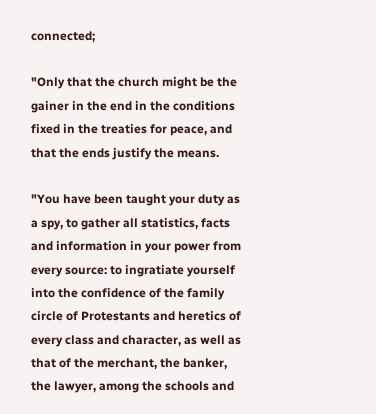connected;

"Only that the church might be the gainer in the end in the conditions fixed in the treaties for peace, and that the ends justify the means.

"You have been taught your duty as a spy, to gather all statistics, facts and information in your power from every source: to ingratiate yourself into the confidence of the family circle of Protestants and heretics of every class and character, as well as that of the merchant, the banker, the lawyer, among the schools and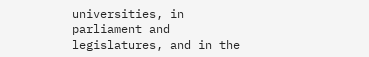universities, in parliament and legislatures, and in the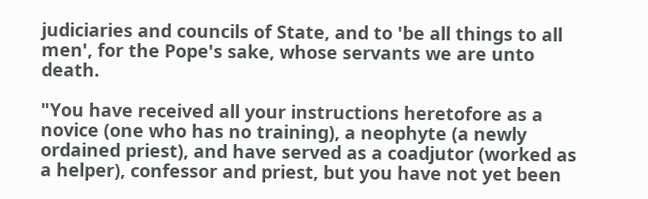judiciaries and councils of State, and to 'be all things to all men', for the Pope's sake, whose servants we are unto death.

"You have received all your instructions heretofore as a novice (one who has no training), a neophyte (a newly ordained priest), and have served as a coadjutor (worked as a helper), confessor and priest, but you have not yet been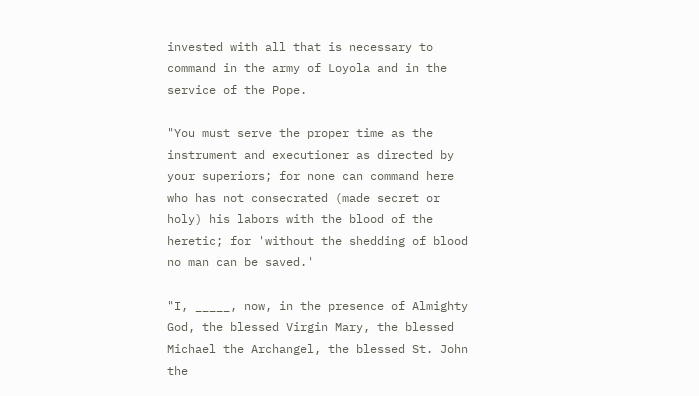invested with all that is necessary to command in the army of Loyola and in the service of the Pope.

"You must serve the proper time as the instrument and executioner as directed by your superiors; for none can command here who has not consecrated (made secret or holy) his labors with the blood of the heretic; for 'without the shedding of blood no man can be saved.'

"I, _____, now, in the presence of Almighty God, the blessed Virgin Mary, the blessed Michael the Archangel, the blessed St. John the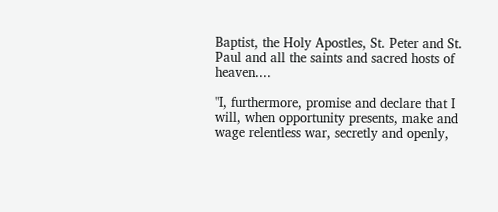Baptist, the Holy Apostles, St. Peter and St. Paul and all the saints and sacred hosts of heaven....

"I, furthermore, promise and declare that I will, when opportunity presents, make and wage relentless war, secretly and openly,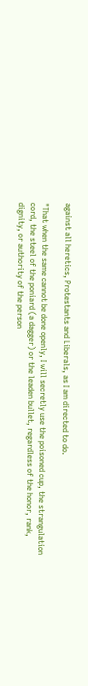against all heretics, Protestants and Liberals, as I am directed to do.

"That when the same cannot be done openly, I will secretly use the poisoned cup, the strangulation cord, the steel of the poniard (a dagger) or the leaden bullet, regardless of the honor, rank, dignity, or authority of the person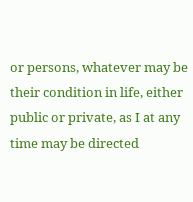or persons, whatever may be their condition in life, either public or private, as I at any time may be directed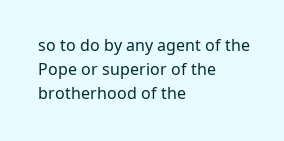so to do by any agent of the Pope or superior of the brotherhood of the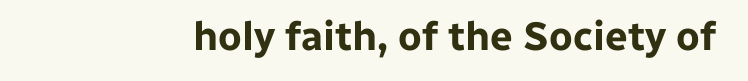holy faith, of the Society of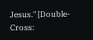Jesus." [Double-Cross: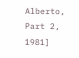Alberto, Part 2, 1981]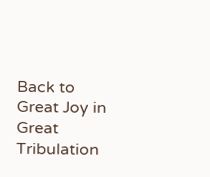Back to Great Joy in Great Tribulation